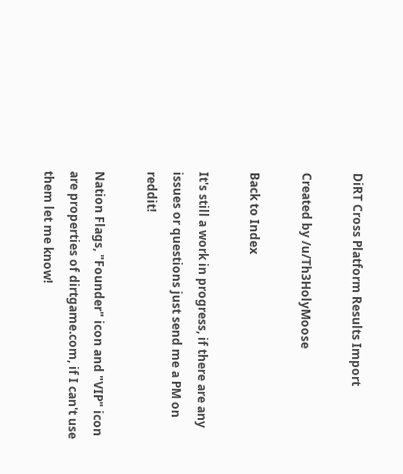DiRT Cross Platform Results Import

Created by /u/Th3HolyMoose

Back to Index

It's still a work in progress, if there are any issues or questions just send me a PM on reddit!

Nation Flags, "Founder" icon and "VIP" icon are properties of dirtgame.com, if I can't use them let me know!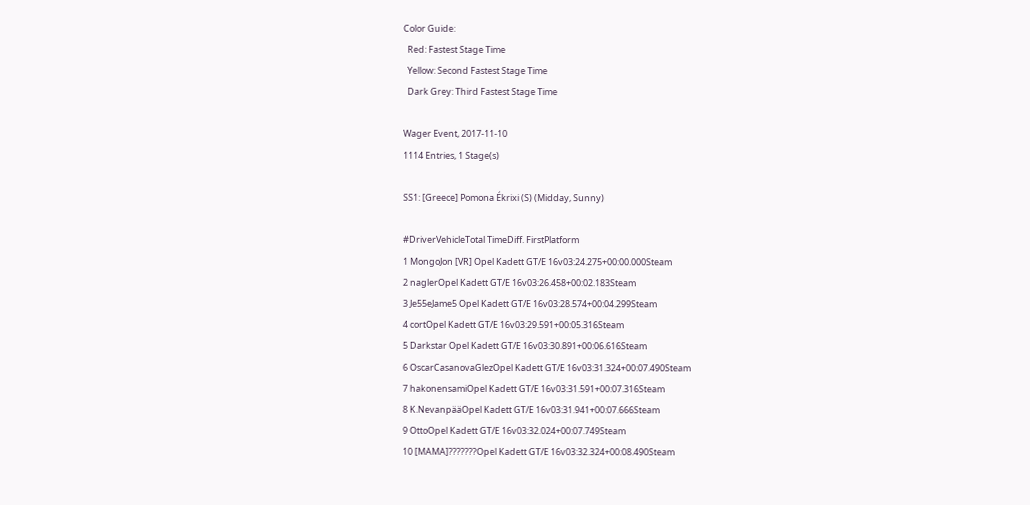Color Guide:
  Red: Fastest Stage Time
  Yellow: Second Fastest Stage Time
  Dark Grey: Third Fastest Stage Time

Wager Event, 2017-11-10
1114 Entries, 1 Stage(s)

SS1: [Greece] Pomona Ékrixi (S) (Midday, Sunny)

#DriverVehicleTotal TimeDiff. FirstPlatform
1 MongoJon [VR] Opel Kadett GT/E 16v03:24.275+00:00.000Steam
2 naglerOpel Kadett GT/E 16v03:26.458+00:02.183Steam
3 Je55eJame5 Opel Kadett GT/E 16v03:28.574+00:04.299Steam
4 cortOpel Kadett GT/E 16v03:29.591+00:05.316Steam
5 Darkstar Opel Kadett GT/E 16v03:30.891+00:06.616Steam
6 OscarCasanovaGlezOpel Kadett GT/E 16v03:31.324+00:07.490Steam
7 hakonensamiOpel Kadett GT/E 16v03:31.591+00:07.316Steam
8 K.NevanpääOpel Kadett GT/E 16v03:31.941+00:07.666Steam
9 OttoOpel Kadett GT/E 16v03:32.024+00:07.749Steam
10 [MAMA]???????Opel Kadett GT/E 16v03:32.324+00:08.490Steam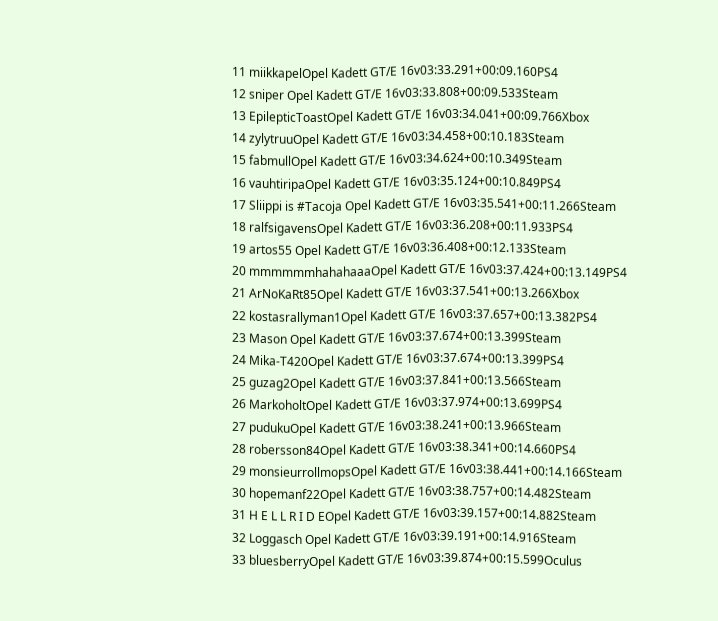11 miikkapelOpel Kadett GT/E 16v03:33.291+00:09.160PS4
12 sniper Opel Kadett GT/E 16v03:33.808+00:09.533Steam
13 EpilepticToastOpel Kadett GT/E 16v03:34.041+00:09.766Xbox
14 zylytruuOpel Kadett GT/E 16v03:34.458+00:10.183Steam
15 fabmullOpel Kadett GT/E 16v03:34.624+00:10.349Steam
16 vauhtiripaOpel Kadett GT/E 16v03:35.124+00:10.849PS4
17 Sliippi is #Tacoja Opel Kadett GT/E 16v03:35.541+00:11.266Steam
18 ralfsigavensOpel Kadett GT/E 16v03:36.208+00:11.933PS4
19 artos55 Opel Kadett GT/E 16v03:36.408+00:12.133Steam
20 mmmmmmhahahaaaOpel Kadett GT/E 16v03:37.424+00:13.149PS4
21 ArNoKaRt85Opel Kadett GT/E 16v03:37.541+00:13.266Xbox
22 kostasrallyman1Opel Kadett GT/E 16v03:37.657+00:13.382PS4
23 Mason Opel Kadett GT/E 16v03:37.674+00:13.399Steam
24 Mika-T420Opel Kadett GT/E 16v03:37.674+00:13.399PS4
25 guzag2Opel Kadett GT/E 16v03:37.841+00:13.566Steam
26 MarkoholtOpel Kadett GT/E 16v03:37.974+00:13.699PS4
27 pudukuOpel Kadett GT/E 16v03:38.241+00:13.966Steam
28 robersson84Opel Kadett GT/E 16v03:38.341+00:14.660PS4
29 monsieurrollmopsOpel Kadett GT/E 16v03:38.441+00:14.166Steam
30 hopemanf22Opel Kadett GT/E 16v03:38.757+00:14.482Steam
31 H E L L R I D EOpel Kadett GT/E 16v03:39.157+00:14.882Steam
32 Loggasch Opel Kadett GT/E 16v03:39.191+00:14.916Steam
33 bluesberryOpel Kadett GT/E 16v03:39.874+00:15.599Oculus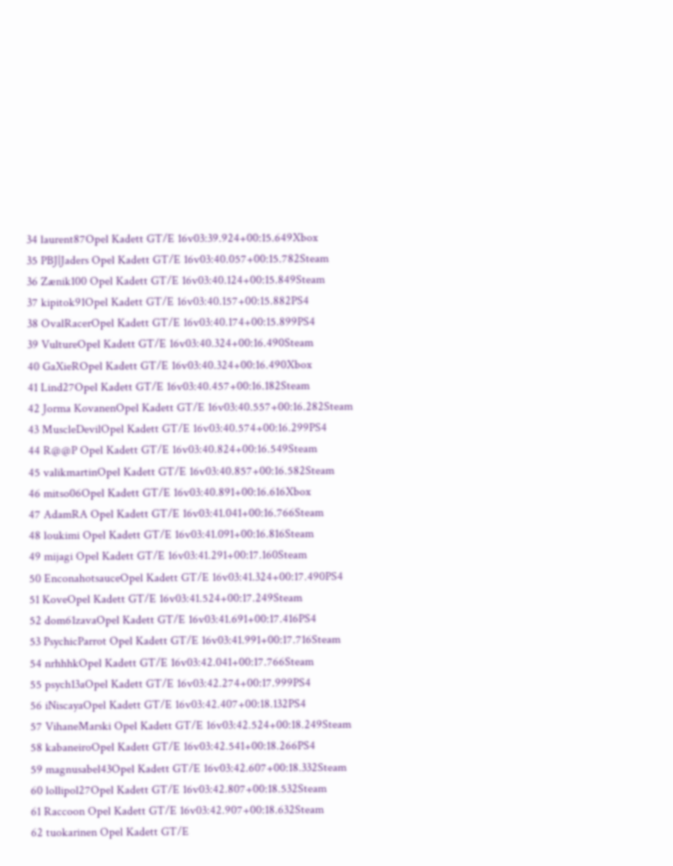34 laurent87Opel Kadett GT/E 16v03:39.924+00:15.649Xbox
35 PBJ|Jaders Opel Kadett GT/E 16v03:40.057+00:15.782Steam
36 Zænik100 Opel Kadett GT/E 16v03:40.124+00:15.849Steam
37 kipitok91Opel Kadett GT/E 16v03:40.157+00:15.882PS4
38 OvalRacerOpel Kadett GT/E 16v03:40.174+00:15.899PS4
39 VultureOpel Kadett GT/E 16v03:40.324+00:16.490Steam
40 GaXieROpel Kadett GT/E 16v03:40.324+00:16.490Xbox
41 Lind27Opel Kadett GT/E 16v03:40.457+00:16.182Steam
42 Jorma KovanenOpel Kadett GT/E 16v03:40.557+00:16.282Steam
43 MuscleDevilOpel Kadett GT/E 16v03:40.574+00:16.299PS4
44 R@@P Opel Kadett GT/E 16v03:40.824+00:16.549Steam
45 valikmartinOpel Kadett GT/E 16v03:40.857+00:16.582Steam
46 mitso06Opel Kadett GT/E 16v03:40.891+00:16.616Xbox
47 AdamRA Opel Kadett GT/E 16v03:41.041+00:16.766Steam
48 loukimi Opel Kadett GT/E 16v03:41.091+00:16.816Steam
49 mijagi Opel Kadett GT/E 16v03:41.291+00:17.160Steam
50 EnconahotsauceOpel Kadett GT/E 16v03:41.324+00:17.490PS4
51 KoveOpel Kadett GT/E 16v03:41.524+00:17.249Steam
52 dom61zavaOpel Kadett GT/E 16v03:41.691+00:17.416PS4
53 PsychicParrot Opel Kadett GT/E 16v03:41.991+00:17.716Steam
54 nrhhhkOpel Kadett GT/E 16v03:42.041+00:17.766Steam
55 psych13aOpel Kadett GT/E 16v03:42.274+00:17.999PS4
56 iNiscayaOpel Kadett GT/E 16v03:42.407+00:18.132PS4
57 VihaneMarski Opel Kadett GT/E 16v03:42.524+00:18.249Steam
58 kabaneiroOpel Kadett GT/E 16v03:42.541+00:18.266PS4
59 magnusabel43Opel Kadett GT/E 16v03:42.607+00:18.332Steam
60 lollipol27Opel Kadett GT/E 16v03:42.807+00:18.532Steam
61 Raccoon Opel Kadett GT/E 16v03:42.907+00:18.632Steam
62 tuokarinen Opel Kadett GT/E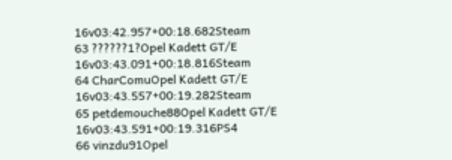16v03:42.957+00:18.682Steam
63 ??????1?Opel Kadett GT/E 16v03:43.091+00:18.816Steam
64 CharComuOpel Kadett GT/E 16v03:43.557+00:19.282Steam
65 petdemouche88Opel Kadett GT/E 16v03:43.591+00:19.316PS4
66 vinzdu91Opel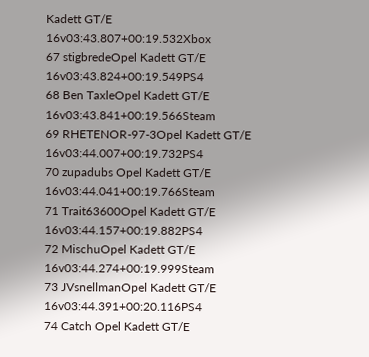Kadett GT/E 16v03:43.807+00:19.532Xbox
67 stigbredeOpel Kadett GT/E 16v03:43.824+00:19.549PS4
68 Ben TaxleOpel Kadett GT/E 16v03:43.841+00:19.566Steam
69 RHETENOR-97-3Opel Kadett GT/E 16v03:44.007+00:19.732PS4
70 zupadubs Opel Kadett GT/E 16v03:44.041+00:19.766Steam
71 Trait63600Opel Kadett GT/E 16v03:44.157+00:19.882PS4
72 MischuOpel Kadett GT/E 16v03:44.274+00:19.999Steam
73 JVsnellmanOpel Kadett GT/E 16v03:44.391+00:20.116PS4
74 Catch Opel Kadett GT/E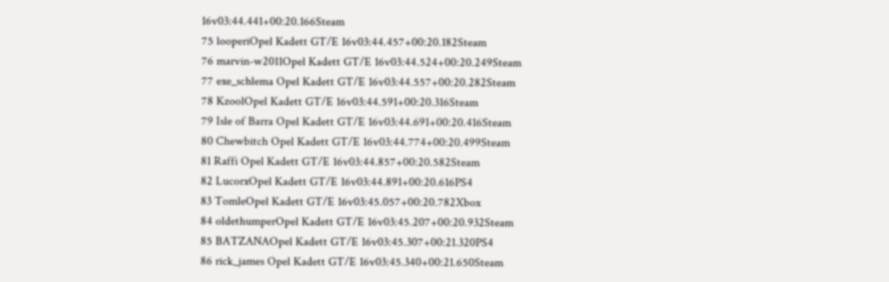16v03:44.441+00:20.166Steam
75 looperiOpel Kadett GT/E 16v03:44.457+00:20.182Steam
76 marvin-w2011Opel Kadett GT/E 16v03:44.524+00:20.249Steam
77 exe_schlema Opel Kadett GT/E 16v03:44.557+00:20.282Steam
78 KzoolOpel Kadett GT/E 16v03:44.591+00:20.316Steam
79 Isle of Barra Opel Kadett GT/E 16v03:44.691+00:20.416Steam
80 Chewbitch Opel Kadett GT/E 16v03:44.774+00:20.499Steam
81 Raffi Opel Kadett GT/E 16v03:44.857+00:20.582Steam
82 LucorxOpel Kadett GT/E 16v03:44.891+00:20.616PS4
83 TomleOpel Kadett GT/E 16v03:45.057+00:20.782Xbox
84 oldethumperOpel Kadett GT/E 16v03:45.207+00:20.932Steam
85 BATZANAOpel Kadett GT/E 16v03:45.307+00:21.320PS4
86 rick_james Opel Kadett GT/E 16v03:45.340+00:21.650Steam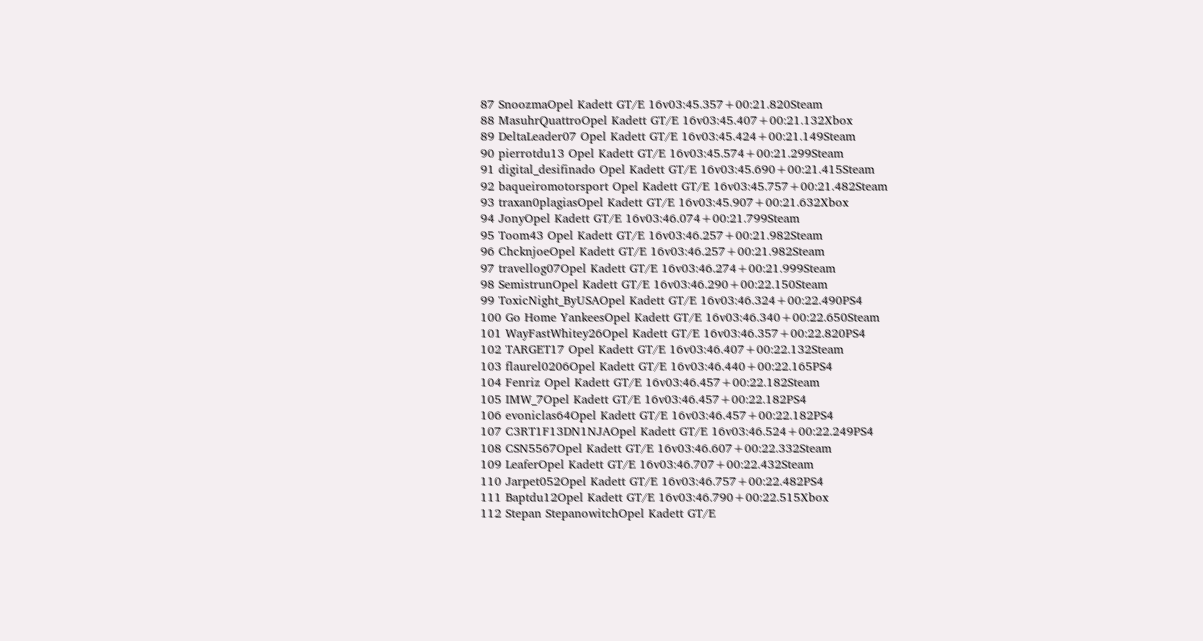87 SnoozmaOpel Kadett GT/E 16v03:45.357+00:21.820Steam
88 MasuhrQuattroOpel Kadett GT/E 16v03:45.407+00:21.132Xbox
89 DeltaLeader07 Opel Kadett GT/E 16v03:45.424+00:21.149Steam
90 pierrotdu13 Opel Kadett GT/E 16v03:45.574+00:21.299Steam
91 digital_desifinado Opel Kadett GT/E 16v03:45.690+00:21.415Steam
92 baqueiromotorsport Opel Kadett GT/E 16v03:45.757+00:21.482Steam
93 traxan0plagiasOpel Kadett GT/E 16v03:45.907+00:21.632Xbox
94 JonyOpel Kadett GT/E 16v03:46.074+00:21.799Steam
95 Toom43 Opel Kadett GT/E 16v03:46.257+00:21.982Steam
96 ChcknjoeOpel Kadett GT/E 16v03:46.257+00:21.982Steam
97 travellog07Opel Kadett GT/E 16v03:46.274+00:21.999Steam
98 SemistrunOpel Kadett GT/E 16v03:46.290+00:22.150Steam
99 ToxicNight_ByUSAOpel Kadett GT/E 16v03:46.324+00:22.490PS4
100 Go Home YankeesOpel Kadett GT/E 16v03:46.340+00:22.650Steam
101 WayFastWhitey26Opel Kadett GT/E 16v03:46.357+00:22.820PS4
102 TARGET17 Opel Kadett GT/E 16v03:46.407+00:22.132Steam
103 flaurel0206Opel Kadett GT/E 16v03:46.440+00:22.165PS4
104 Fenriz Opel Kadett GT/E 16v03:46.457+00:22.182Steam
105 IMW_7Opel Kadett GT/E 16v03:46.457+00:22.182PS4
106 evoniclas64Opel Kadett GT/E 16v03:46.457+00:22.182PS4
107 C3RT1F13DN1NJAOpel Kadett GT/E 16v03:46.524+00:22.249PS4
108 CSN5567Opel Kadett GT/E 16v03:46.607+00:22.332Steam
109 LeaferOpel Kadett GT/E 16v03:46.707+00:22.432Steam
110 Jarpet052Opel Kadett GT/E 16v03:46.757+00:22.482PS4
111 Baptdu12Opel Kadett GT/E 16v03:46.790+00:22.515Xbox
112 Stepan StepanowitchOpel Kadett GT/E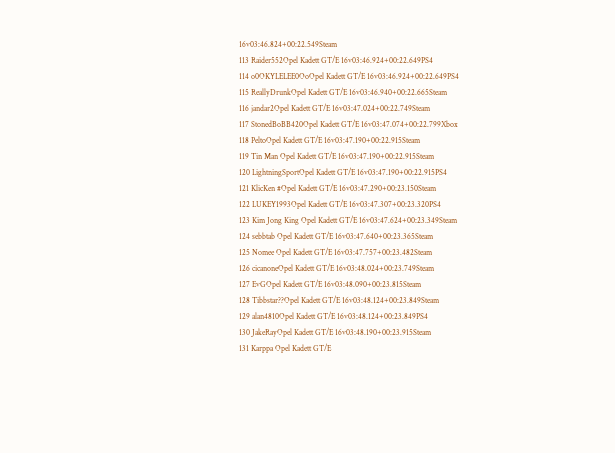16v03:46.824+00:22.549Steam
113 Raider552Opel Kadett GT/E 16v03:46.924+00:22.649PS4
114 o0OKYLELEE0OoOpel Kadett GT/E 16v03:46.924+00:22.649PS4
115 ReallyDrunkOpel Kadett GT/E 16v03:46.940+00:22.665Steam
116 jandar2Opel Kadett GT/E 16v03:47.024+00:22.749Steam
117 StonedBoBB420Opel Kadett GT/E 16v03:47.074+00:22.799Xbox
118 PeltoOpel Kadett GT/E 16v03:47.190+00:22.915Steam
119 Tin Man Opel Kadett GT/E 16v03:47.190+00:22.915Steam
120 LightningSportOpel Kadett GT/E 16v03:47.190+00:22.915PS4
121 KlicKen #Opel Kadett GT/E 16v03:47.290+00:23.150Steam
122 LUKEY1993Opel Kadett GT/E 16v03:47.307+00:23.320PS4
123 Kim Jong King Opel Kadett GT/E 16v03:47.624+00:23.349Steam
124 sebbtab Opel Kadett GT/E 16v03:47.640+00:23.365Steam
125 Nomee Opel Kadett GT/E 16v03:47.757+00:23.482Steam
126 cicanoneOpel Kadett GT/E 16v03:48.024+00:23.749Steam
127 EvGOpel Kadett GT/E 16v03:48.090+00:23.815Steam
128 Tibbstar??Opel Kadett GT/E 16v03:48.124+00:23.849Steam
129 alan4810Opel Kadett GT/E 16v03:48.124+00:23.849PS4
130 JakeRayOpel Kadett GT/E 16v03:48.190+00:23.915Steam
131 Karppa Opel Kadett GT/E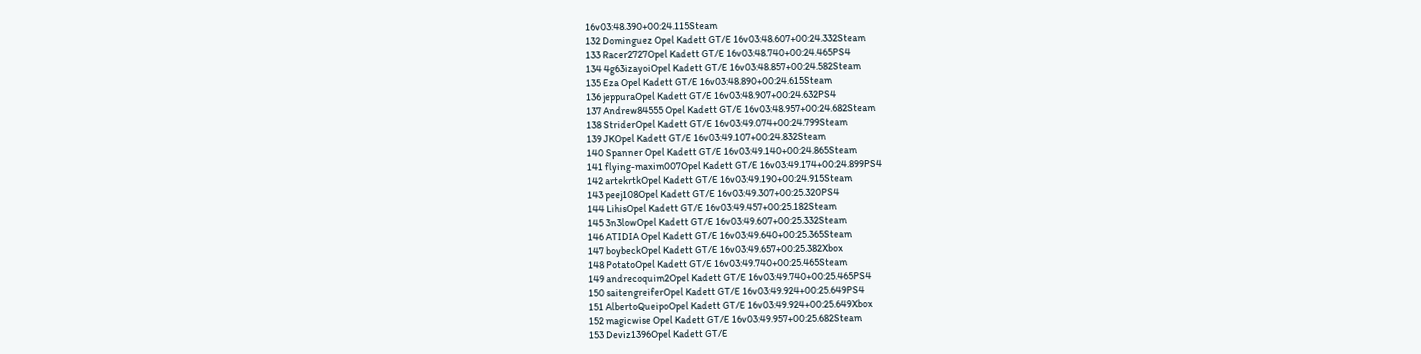16v03:48.390+00:24.115Steam
132 Dominguez Opel Kadett GT/E 16v03:48.607+00:24.332Steam
133 Racer2727Opel Kadett GT/E 16v03:48.740+00:24.465PS4
134 4g63izayoiOpel Kadett GT/E 16v03:48.857+00:24.582Steam
135 Eza Opel Kadett GT/E 16v03:48.890+00:24.615Steam
136 jeppuraOpel Kadett GT/E 16v03:48.907+00:24.632PS4
137 Andrew84555 Opel Kadett GT/E 16v03:48.957+00:24.682Steam
138 StriderOpel Kadett GT/E 16v03:49.074+00:24.799Steam
139 JKOpel Kadett GT/E 16v03:49.107+00:24.832Steam
140 Spanner Opel Kadett GT/E 16v03:49.140+00:24.865Steam
141 flying-maxim007Opel Kadett GT/E 16v03:49.174+00:24.899PS4
142 artekrtkOpel Kadett GT/E 16v03:49.190+00:24.915Steam
143 peej108Opel Kadett GT/E 16v03:49.307+00:25.320PS4
144 LihisOpel Kadett GT/E 16v03:49.457+00:25.182Steam
145 3n3lowOpel Kadett GT/E 16v03:49.607+00:25.332Steam
146 ATIDIA Opel Kadett GT/E 16v03:49.640+00:25.365Steam
147 boybeckOpel Kadett GT/E 16v03:49.657+00:25.382Xbox
148 PotatoOpel Kadett GT/E 16v03:49.740+00:25.465Steam
149 andrecoquim2Opel Kadett GT/E 16v03:49.740+00:25.465PS4
150 saitengreiferOpel Kadett GT/E 16v03:49.924+00:25.649PS4
151 AlbertoQueipoOpel Kadett GT/E 16v03:49.924+00:25.649Xbox
152 magicwise Opel Kadett GT/E 16v03:49.957+00:25.682Steam
153 Deviz1396Opel Kadett GT/E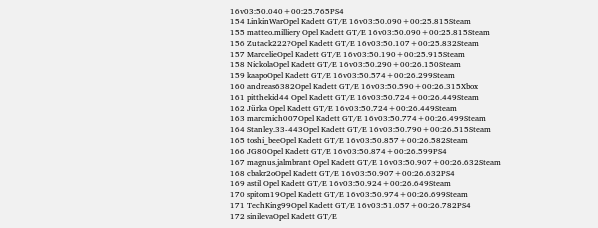16v03:50.040+00:25.765PS4
154 LinkinWarOpel Kadett GT/E 16v03:50.090+00:25.815Steam
155 matteo.milliery Opel Kadett GT/E 16v03:50.090+00:25.815Steam
156 Zutack222?Opel Kadett GT/E 16v03:50.107+00:25.832Steam
157 MarcelieOpel Kadett GT/E 16v03:50.190+00:25.915Steam
158 NickolaOpel Kadett GT/E 16v03:50.290+00:26.150Steam
159 kaapoOpel Kadett GT/E 16v03:50.574+00:26.299Steam
160 andreas6382Opel Kadett GT/E 16v03:50.590+00:26.315Xbox
161 pitthekid44 Opel Kadett GT/E 16v03:50.724+00:26.449Steam
162 Jürka Opel Kadett GT/E 16v03:50.724+00:26.449Steam
163 marcmich007Opel Kadett GT/E 16v03:50.774+00:26.499Steam
164 Stanley.33-443Opel Kadett GT/E 16v03:50.790+00:26.515Steam
165 toshi_beeOpel Kadett GT/E 16v03:50.857+00:26.582Steam
166 JG80Opel Kadett GT/E 16v03:50.874+00:26.599PS4
167 magnus.jalmbrant Opel Kadett GT/E 16v03:50.907+00:26.632Steam
168 cbakr2oOpel Kadett GT/E 16v03:50.907+00:26.632PS4
169 astil Opel Kadett GT/E 16v03:50.924+00:26.649Steam
170 spitom19Opel Kadett GT/E 16v03:50.974+00:26.699Steam
171 TechKing99Opel Kadett GT/E 16v03:51.057+00:26.782PS4
172 sinilevaOpel Kadett GT/E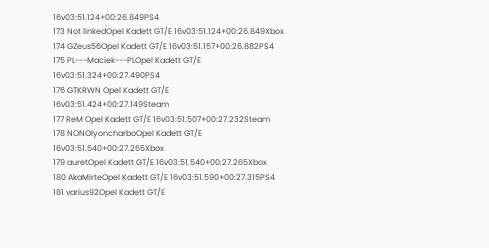16v03:51.124+00:26.849PS4
173 Not linkedOpel Kadett GT/E 16v03:51.124+00:26.849Xbox
174 GZeus56Opel Kadett GT/E 16v03:51.157+00:26.882PS4
175 PL---Maciek---PLOpel Kadett GT/E 16v03:51.324+00:27.490PS4
176 GTKRWN Opel Kadett GT/E 16v03:51.424+00:27.149Steam
177 ReM Opel Kadett GT/E 16v03:51.507+00:27.232Steam
178 NONOlyoncharboOpel Kadett GT/E 16v03:51.540+00:27.265Xbox
179 auretOpel Kadett GT/E 16v03:51.540+00:27.265Xbox
180 AkaMirteOpel Kadett GT/E 16v03:51.590+00:27.315PS4
181 varius92Opel Kadett GT/E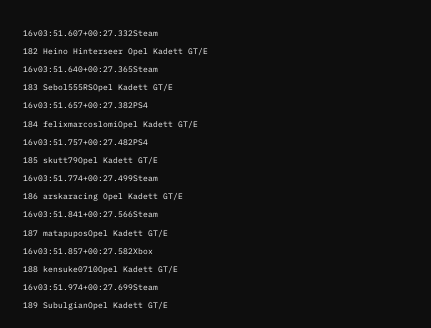16v03:51.607+00:27.332Steam
182 Heino Hinterseer Opel Kadett GT/E 16v03:51.640+00:27.365Steam
183 Sebol555RSOpel Kadett GT/E 16v03:51.657+00:27.382PS4
184 felixmarcoslomiOpel Kadett GT/E 16v03:51.757+00:27.482PS4
185 skutt79Opel Kadett GT/E 16v03:51.774+00:27.499Steam
186 arskaracing Opel Kadett GT/E 16v03:51.841+00:27.566Steam
187 matapuposOpel Kadett GT/E 16v03:51.857+00:27.582Xbox
188 kensuke0710Opel Kadett GT/E 16v03:51.974+00:27.699Steam
189 SubulgianOpel Kadett GT/E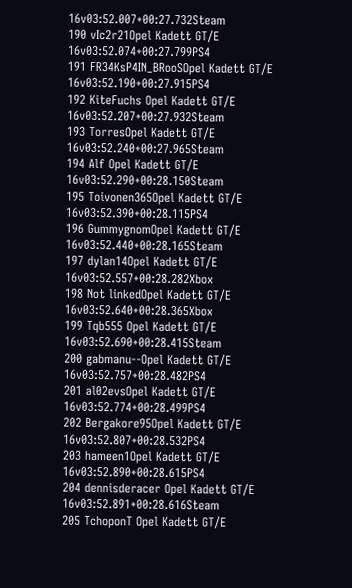16v03:52.007+00:27.732Steam
190 vIc2r21Opel Kadett GT/E 16v03:52.074+00:27.799PS4
191 FR34KsP4IN_BRooSOpel Kadett GT/E 16v03:52.190+00:27.915PS4
192 KiteFuchs Opel Kadett GT/E 16v03:52.207+00:27.932Steam
193 TorresOpel Kadett GT/E 16v03:52.240+00:27.965Steam
194 Alf Opel Kadett GT/E 16v03:52.290+00:28.150Steam
195 Toivonen365Opel Kadett GT/E 16v03:52.390+00:28.115PS4
196 GummygnomOpel Kadett GT/E 16v03:52.440+00:28.165Steam
197 dylan14Opel Kadett GT/E 16v03:52.557+00:28.282Xbox
198 Not linkedOpel Kadett GT/E 16v03:52.640+00:28.365Xbox
199 Tqb555 Opel Kadett GT/E 16v03:52.690+00:28.415Steam
200 gabmanu--Opel Kadett GT/E 16v03:52.757+00:28.482PS4
201 al02evsOpel Kadett GT/E 16v03:52.774+00:28.499PS4
202 Bergakore95Opel Kadett GT/E 16v03:52.807+00:28.532PS4
203 hameen1Opel Kadett GT/E 16v03:52.890+00:28.615PS4
204 dennisderacer Opel Kadett GT/E 16v03:52.891+00:28.616Steam
205 TchoponT Opel Kadett GT/E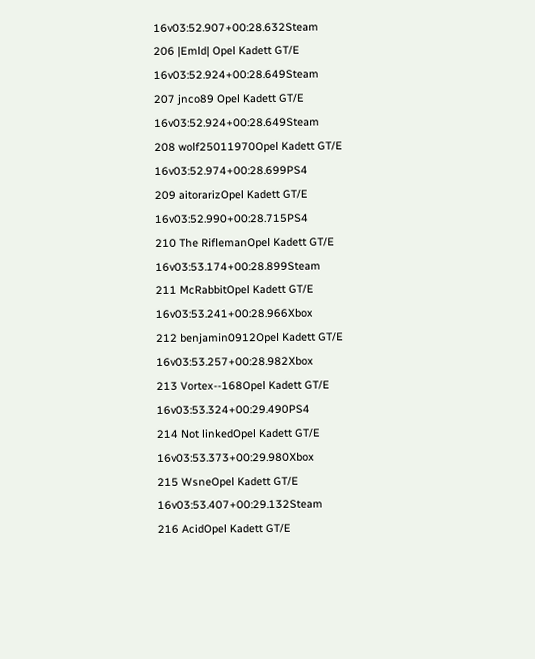16v03:52.907+00:28.632Steam
206 |Emld| Opel Kadett GT/E 16v03:52.924+00:28.649Steam
207 jnco89 Opel Kadett GT/E 16v03:52.924+00:28.649Steam
208 wolf25011970Opel Kadett GT/E 16v03:52.974+00:28.699PS4
209 aitorarizOpel Kadett GT/E 16v03:52.990+00:28.715PS4
210 The RiflemanOpel Kadett GT/E 16v03:53.174+00:28.899Steam
211 McRabbitOpel Kadett GT/E 16v03:53.241+00:28.966Xbox
212 benjamin0912Opel Kadett GT/E 16v03:53.257+00:28.982Xbox
213 Vortex--168Opel Kadett GT/E 16v03:53.324+00:29.490PS4
214 Not linkedOpel Kadett GT/E 16v03:53.373+00:29.980Xbox
215 WsneOpel Kadett GT/E 16v03:53.407+00:29.132Steam
216 AcidOpel Kadett GT/E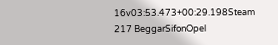16v03:53.473+00:29.198Steam
217 BeggarSifonOpel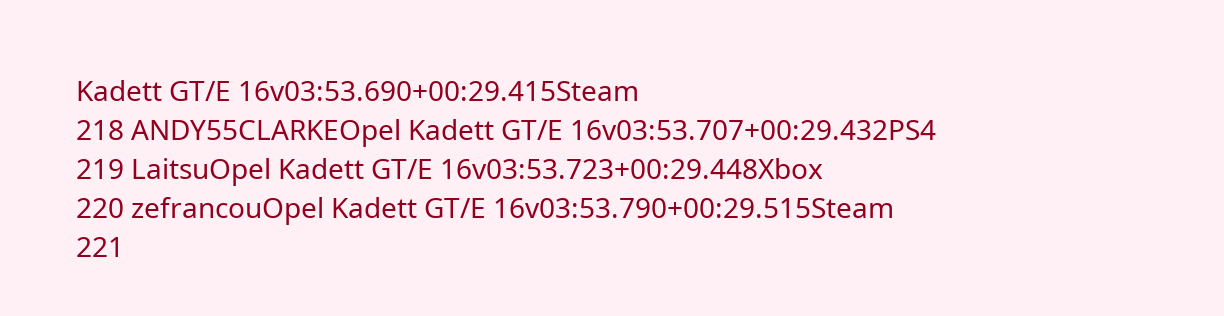Kadett GT/E 16v03:53.690+00:29.415Steam
218 ANDY55CLARKEOpel Kadett GT/E 16v03:53.707+00:29.432PS4
219 LaitsuOpel Kadett GT/E 16v03:53.723+00:29.448Xbox
220 zefrancouOpel Kadett GT/E 16v03:53.790+00:29.515Steam
221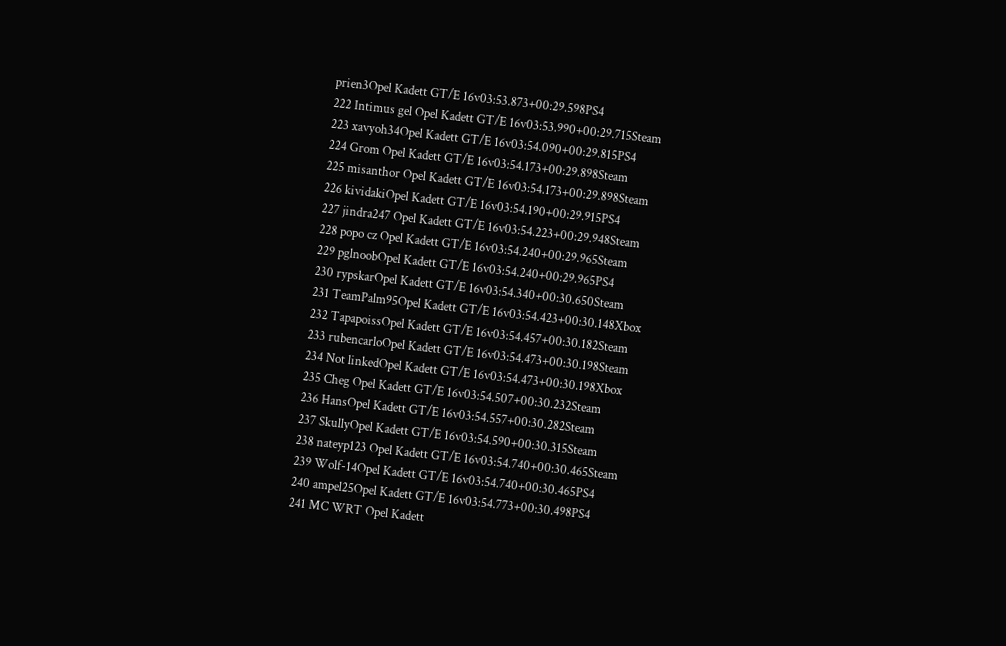prien3Opel Kadett GT/E 16v03:53.873+00:29.598PS4
222 Intimus gel Opel Kadett GT/E 16v03:53.990+00:29.715Steam
223 xavyoh34Opel Kadett GT/E 16v03:54.090+00:29.815PS4
224 Grom Opel Kadett GT/E 16v03:54.173+00:29.898Steam
225 misanthor Opel Kadett GT/E 16v03:54.173+00:29.898Steam
226 kividakiOpel Kadett GT/E 16v03:54.190+00:29.915PS4
227 jindra247 Opel Kadett GT/E 16v03:54.223+00:29.948Steam
228 popo cz Opel Kadett GT/E 16v03:54.240+00:29.965Steam
229 pglnoobOpel Kadett GT/E 16v03:54.240+00:29.965PS4
230 rypskarOpel Kadett GT/E 16v03:54.340+00:30.650Steam
231 TeamPalm95Opel Kadett GT/E 16v03:54.423+00:30.148Xbox
232 TapapoissOpel Kadett GT/E 16v03:54.457+00:30.182Steam
233 rubencarloOpel Kadett GT/E 16v03:54.473+00:30.198Steam
234 Not linkedOpel Kadett GT/E 16v03:54.473+00:30.198Xbox
235 Cheg Opel Kadett GT/E 16v03:54.507+00:30.232Steam
236 HansOpel Kadett GT/E 16v03:54.557+00:30.282Steam
237 SkullyOpel Kadett GT/E 16v03:54.590+00:30.315Steam
238 nateyp123 Opel Kadett GT/E 16v03:54.740+00:30.465Steam
239 Wolf-14Opel Kadett GT/E 16v03:54.740+00:30.465PS4
240 ampel25Opel Kadett GT/E 16v03:54.773+00:30.498PS4
241 MC WRT Opel Kadett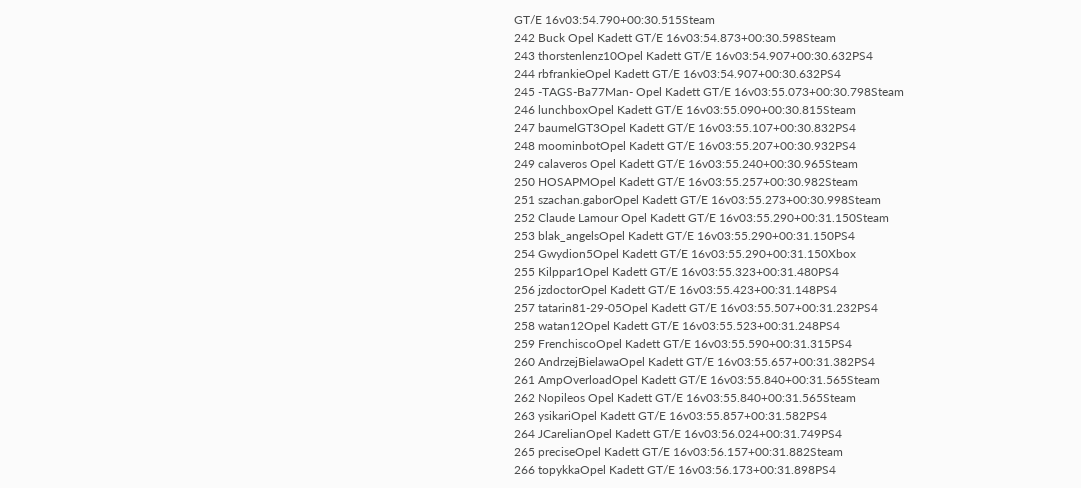GT/E 16v03:54.790+00:30.515Steam
242 Buck Opel Kadett GT/E 16v03:54.873+00:30.598Steam
243 thorstenlenz10Opel Kadett GT/E 16v03:54.907+00:30.632PS4
244 rbfrankieOpel Kadett GT/E 16v03:54.907+00:30.632PS4
245 -TAGS-Ba77Man- Opel Kadett GT/E 16v03:55.073+00:30.798Steam
246 lunchboxOpel Kadett GT/E 16v03:55.090+00:30.815Steam
247 baumelGT3Opel Kadett GT/E 16v03:55.107+00:30.832PS4
248 moominbotOpel Kadett GT/E 16v03:55.207+00:30.932PS4
249 calaveros Opel Kadett GT/E 16v03:55.240+00:30.965Steam
250 HOSAPMOpel Kadett GT/E 16v03:55.257+00:30.982Steam
251 szachan.gaborOpel Kadett GT/E 16v03:55.273+00:30.998Steam
252 Claude Lamour Opel Kadett GT/E 16v03:55.290+00:31.150Steam
253 blak_angelsOpel Kadett GT/E 16v03:55.290+00:31.150PS4
254 Gwydion5Opel Kadett GT/E 16v03:55.290+00:31.150Xbox
255 Kilppar1Opel Kadett GT/E 16v03:55.323+00:31.480PS4
256 jzdoctorOpel Kadett GT/E 16v03:55.423+00:31.148PS4
257 tatarin81-29-05Opel Kadett GT/E 16v03:55.507+00:31.232PS4
258 watan12Opel Kadett GT/E 16v03:55.523+00:31.248PS4
259 FrenchiscoOpel Kadett GT/E 16v03:55.590+00:31.315PS4
260 AndrzejBielawaOpel Kadett GT/E 16v03:55.657+00:31.382PS4
261 AmpOverloadOpel Kadett GT/E 16v03:55.840+00:31.565Steam
262 Nopileos Opel Kadett GT/E 16v03:55.840+00:31.565Steam
263 ysikariOpel Kadett GT/E 16v03:55.857+00:31.582PS4
264 JCarelianOpel Kadett GT/E 16v03:56.024+00:31.749PS4
265 preciseOpel Kadett GT/E 16v03:56.157+00:31.882Steam
266 topykkaOpel Kadett GT/E 16v03:56.173+00:31.898PS4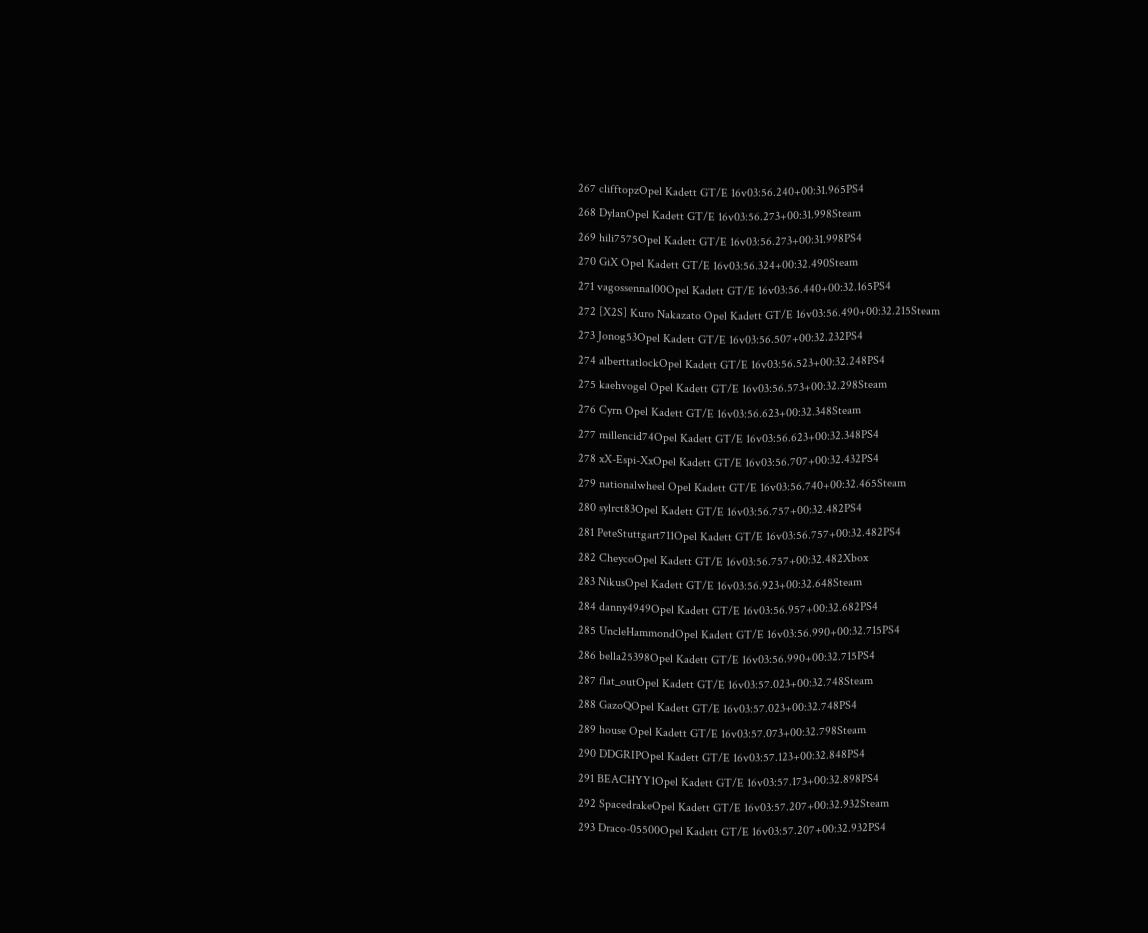267 clifftopzOpel Kadett GT/E 16v03:56.240+00:31.965PS4
268 DylanOpel Kadett GT/E 16v03:56.273+00:31.998Steam
269 hili7575Opel Kadett GT/E 16v03:56.273+00:31.998PS4
270 GiX Opel Kadett GT/E 16v03:56.324+00:32.490Steam
271 vagossenna100Opel Kadett GT/E 16v03:56.440+00:32.165PS4
272 [X2S] Kuro Nakazato Opel Kadett GT/E 16v03:56.490+00:32.215Steam
273 Jonog53Opel Kadett GT/E 16v03:56.507+00:32.232PS4
274 alberttatlockOpel Kadett GT/E 16v03:56.523+00:32.248PS4
275 kaehvogel Opel Kadett GT/E 16v03:56.573+00:32.298Steam
276 Cyrn Opel Kadett GT/E 16v03:56.623+00:32.348Steam
277 millencid74Opel Kadett GT/E 16v03:56.623+00:32.348PS4
278 xX-Espi-XxOpel Kadett GT/E 16v03:56.707+00:32.432PS4
279 nationalwheel Opel Kadett GT/E 16v03:56.740+00:32.465Steam
280 sylrct83Opel Kadett GT/E 16v03:56.757+00:32.482PS4
281 PeteStuttgart711Opel Kadett GT/E 16v03:56.757+00:32.482PS4
282 CheycoOpel Kadett GT/E 16v03:56.757+00:32.482Xbox
283 NikusOpel Kadett GT/E 16v03:56.923+00:32.648Steam
284 danny4949Opel Kadett GT/E 16v03:56.957+00:32.682PS4
285 UncleHammondOpel Kadett GT/E 16v03:56.990+00:32.715PS4
286 bella25398Opel Kadett GT/E 16v03:56.990+00:32.715PS4
287 flat_outOpel Kadett GT/E 16v03:57.023+00:32.748Steam
288 GazoQOpel Kadett GT/E 16v03:57.023+00:32.748PS4
289 house Opel Kadett GT/E 16v03:57.073+00:32.798Steam
290 DDGRIPOpel Kadett GT/E 16v03:57.123+00:32.848PS4
291 BEACHYY1Opel Kadett GT/E 16v03:57.173+00:32.898PS4
292 SpacedrakeOpel Kadett GT/E 16v03:57.207+00:32.932Steam
293 Draco-05500Opel Kadett GT/E 16v03:57.207+00:32.932PS4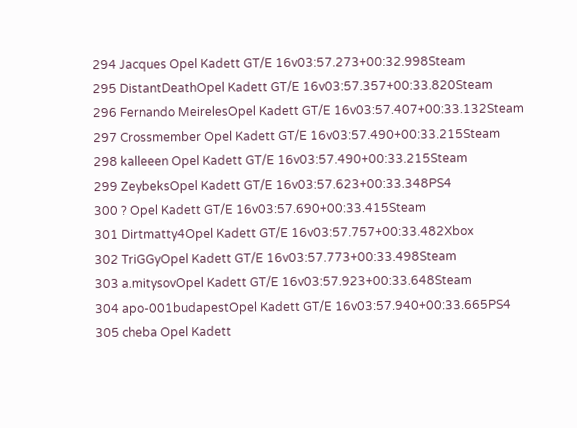294 Jacques Opel Kadett GT/E 16v03:57.273+00:32.998Steam
295 DistantDeathOpel Kadett GT/E 16v03:57.357+00:33.820Steam
296 Fernando MeirelesOpel Kadett GT/E 16v03:57.407+00:33.132Steam
297 Crossmember Opel Kadett GT/E 16v03:57.490+00:33.215Steam
298 kalleeen Opel Kadett GT/E 16v03:57.490+00:33.215Steam
299 ZeybeksOpel Kadett GT/E 16v03:57.623+00:33.348PS4
300 ? Opel Kadett GT/E 16v03:57.690+00:33.415Steam
301 Dirtmatty4Opel Kadett GT/E 16v03:57.757+00:33.482Xbox
302 TriGGyOpel Kadett GT/E 16v03:57.773+00:33.498Steam
303 a.mitysovOpel Kadett GT/E 16v03:57.923+00:33.648Steam
304 apo-001budapestOpel Kadett GT/E 16v03:57.940+00:33.665PS4
305 cheba Opel Kadett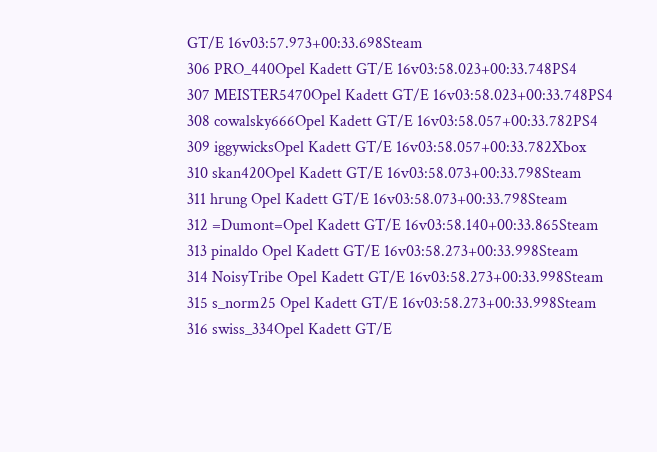GT/E 16v03:57.973+00:33.698Steam
306 PRO_440Opel Kadett GT/E 16v03:58.023+00:33.748PS4
307 MEISTER5470Opel Kadett GT/E 16v03:58.023+00:33.748PS4
308 cowalsky666Opel Kadett GT/E 16v03:58.057+00:33.782PS4
309 iggywicksOpel Kadett GT/E 16v03:58.057+00:33.782Xbox
310 skan420Opel Kadett GT/E 16v03:58.073+00:33.798Steam
311 hrung Opel Kadett GT/E 16v03:58.073+00:33.798Steam
312 =Dumont=Opel Kadett GT/E 16v03:58.140+00:33.865Steam
313 pinaldo Opel Kadett GT/E 16v03:58.273+00:33.998Steam
314 NoisyTribe Opel Kadett GT/E 16v03:58.273+00:33.998Steam
315 s_norm25 Opel Kadett GT/E 16v03:58.273+00:33.998Steam
316 swiss_334Opel Kadett GT/E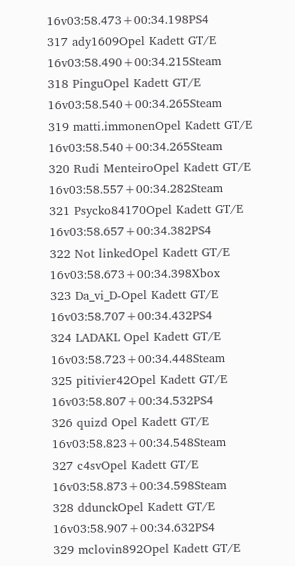16v03:58.473+00:34.198PS4
317 ady1609Opel Kadett GT/E 16v03:58.490+00:34.215Steam
318 PinguOpel Kadett GT/E 16v03:58.540+00:34.265Steam
319 matti.immonenOpel Kadett GT/E 16v03:58.540+00:34.265Steam
320 Rudi MenteiroOpel Kadett GT/E 16v03:58.557+00:34.282Steam
321 Psycko84170Opel Kadett GT/E 16v03:58.657+00:34.382PS4
322 Not linkedOpel Kadett GT/E 16v03:58.673+00:34.398Xbox
323 Da_vi_D-Opel Kadett GT/E 16v03:58.707+00:34.432PS4
324 LADAKL Opel Kadett GT/E 16v03:58.723+00:34.448Steam
325 pitivier42Opel Kadett GT/E 16v03:58.807+00:34.532PS4
326 quizd Opel Kadett GT/E 16v03:58.823+00:34.548Steam
327 c4svOpel Kadett GT/E 16v03:58.873+00:34.598Steam
328 ddunckOpel Kadett GT/E 16v03:58.907+00:34.632PS4
329 mclovin892Opel Kadett GT/E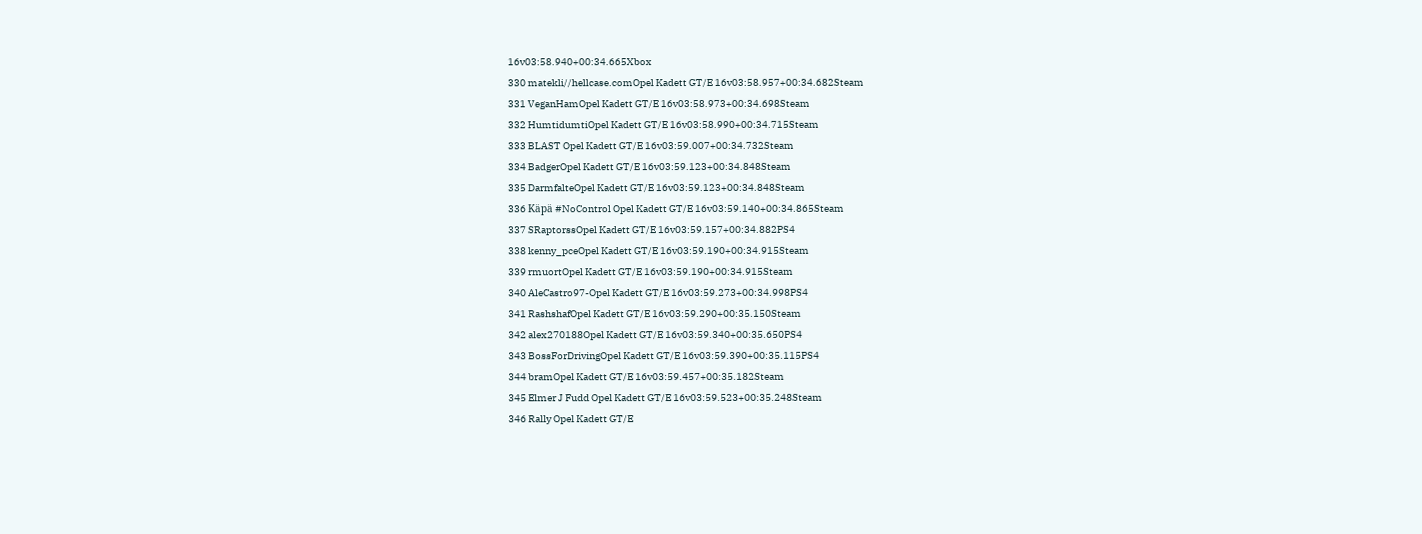16v03:58.940+00:34.665Xbox
330 matekli//hellcase.comOpel Kadett GT/E 16v03:58.957+00:34.682Steam
331 VeganHamOpel Kadett GT/E 16v03:58.973+00:34.698Steam
332 HumtidumtiOpel Kadett GT/E 16v03:58.990+00:34.715Steam
333 BLAST Opel Kadett GT/E 16v03:59.007+00:34.732Steam
334 BadgerOpel Kadett GT/E 16v03:59.123+00:34.848Steam
335 DarmfalteOpel Kadett GT/E 16v03:59.123+00:34.848Steam
336 Käpä #NoControl Opel Kadett GT/E 16v03:59.140+00:34.865Steam
337 SRaptorssOpel Kadett GT/E 16v03:59.157+00:34.882PS4
338 kenny_pceOpel Kadett GT/E 16v03:59.190+00:34.915Steam
339 rmuortOpel Kadett GT/E 16v03:59.190+00:34.915Steam
340 AleCastro97-Opel Kadett GT/E 16v03:59.273+00:34.998PS4
341 RashshafOpel Kadett GT/E 16v03:59.290+00:35.150Steam
342 alex270188Opel Kadett GT/E 16v03:59.340+00:35.650PS4
343 BossForDrivingOpel Kadett GT/E 16v03:59.390+00:35.115PS4
344 bramOpel Kadett GT/E 16v03:59.457+00:35.182Steam
345 Elmer J Fudd Opel Kadett GT/E 16v03:59.523+00:35.248Steam
346 Rally Opel Kadett GT/E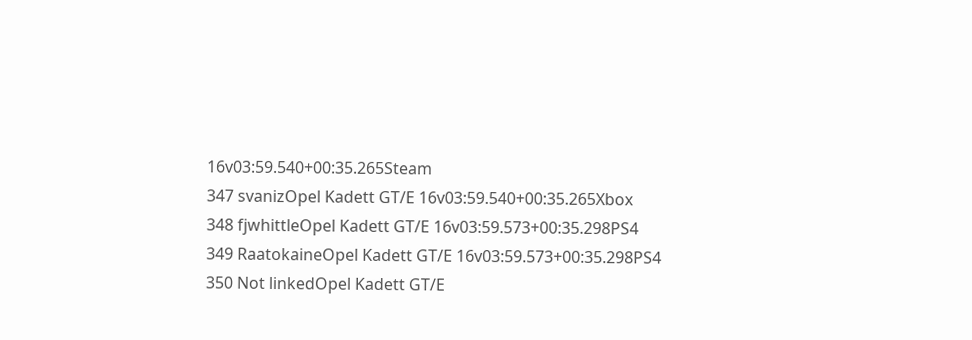16v03:59.540+00:35.265Steam
347 svanizOpel Kadett GT/E 16v03:59.540+00:35.265Xbox
348 fjwhittleOpel Kadett GT/E 16v03:59.573+00:35.298PS4
349 RaatokaineOpel Kadett GT/E 16v03:59.573+00:35.298PS4
350 Not linkedOpel Kadett GT/E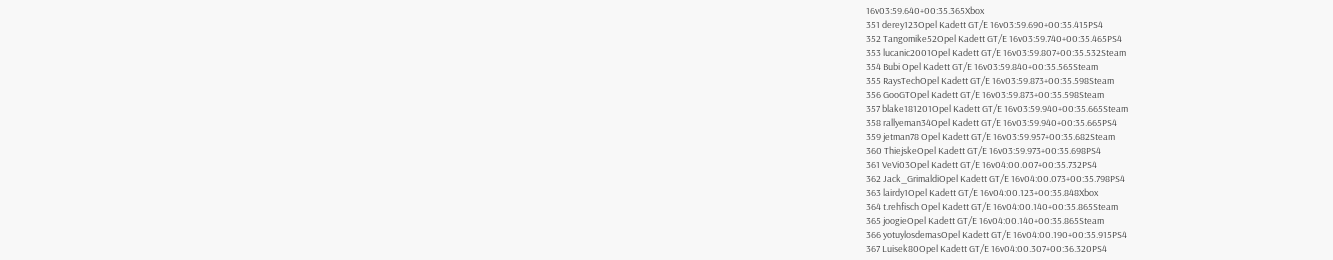16v03:59.640+00:35.365Xbox
351 derey123Opel Kadett GT/E 16v03:59.690+00:35.415PS4
352 Tangomike52Opel Kadett GT/E 16v03:59.740+00:35.465PS4
353 lucanic2001Opel Kadett GT/E 16v03:59.807+00:35.532Steam
354 Bubi Opel Kadett GT/E 16v03:59.840+00:35.565Steam
355 RaysTechOpel Kadett GT/E 16v03:59.873+00:35.598Steam
356 GooGTOpel Kadett GT/E 16v03:59.873+00:35.598Steam
357 blake181201Opel Kadett GT/E 16v03:59.940+00:35.665Steam
358 rallyeman34Opel Kadett GT/E 16v03:59.940+00:35.665PS4
359 jetman78 Opel Kadett GT/E 16v03:59.957+00:35.682Steam
360 ThiejskeOpel Kadett GT/E 16v03:59.973+00:35.698PS4
361 VeVi03Opel Kadett GT/E 16v04:00.007+00:35.732PS4
362 Jack_GrimaldiOpel Kadett GT/E 16v04:00.073+00:35.798PS4
363 lairdy1Opel Kadett GT/E 16v04:00.123+00:35.848Xbox
364 t.rehfisch Opel Kadett GT/E 16v04:00.140+00:35.865Steam
365 joogieOpel Kadett GT/E 16v04:00.140+00:35.865Steam
366 yotuylosdemasOpel Kadett GT/E 16v04:00.190+00:35.915PS4
367 Luisek80Opel Kadett GT/E 16v04:00.307+00:36.320PS4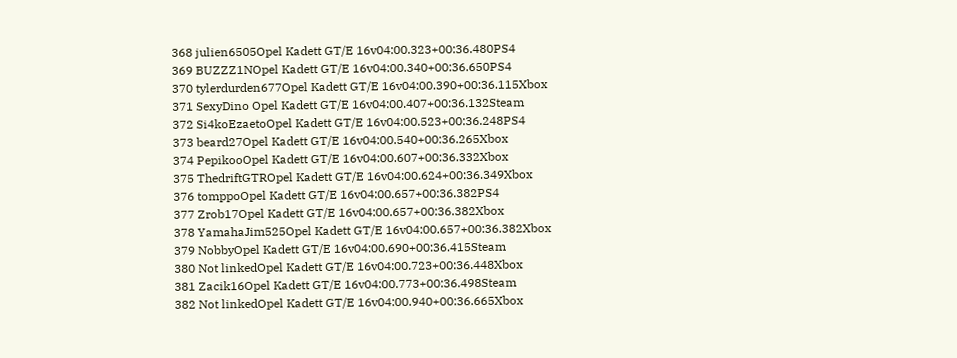368 julien6505Opel Kadett GT/E 16v04:00.323+00:36.480PS4
369 BUZZZ1NOpel Kadett GT/E 16v04:00.340+00:36.650PS4
370 tylerdurden677Opel Kadett GT/E 16v04:00.390+00:36.115Xbox
371 SexyDino Opel Kadett GT/E 16v04:00.407+00:36.132Steam
372 Si4koEzaetoOpel Kadett GT/E 16v04:00.523+00:36.248PS4
373 beard27Opel Kadett GT/E 16v04:00.540+00:36.265Xbox
374 PepikooOpel Kadett GT/E 16v04:00.607+00:36.332Xbox
375 ThedriftGTROpel Kadett GT/E 16v04:00.624+00:36.349Xbox
376 tomppoOpel Kadett GT/E 16v04:00.657+00:36.382PS4
377 Zrob17Opel Kadett GT/E 16v04:00.657+00:36.382Xbox
378 YamahaJim525Opel Kadett GT/E 16v04:00.657+00:36.382Xbox
379 NobbyOpel Kadett GT/E 16v04:00.690+00:36.415Steam
380 Not linkedOpel Kadett GT/E 16v04:00.723+00:36.448Xbox
381 Zacik16Opel Kadett GT/E 16v04:00.773+00:36.498Steam
382 Not linkedOpel Kadett GT/E 16v04:00.940+00:36.665Xbox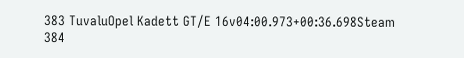383 TuvaluOpel Kadett GT/E 16v04:00.973+00:36.698Steam
384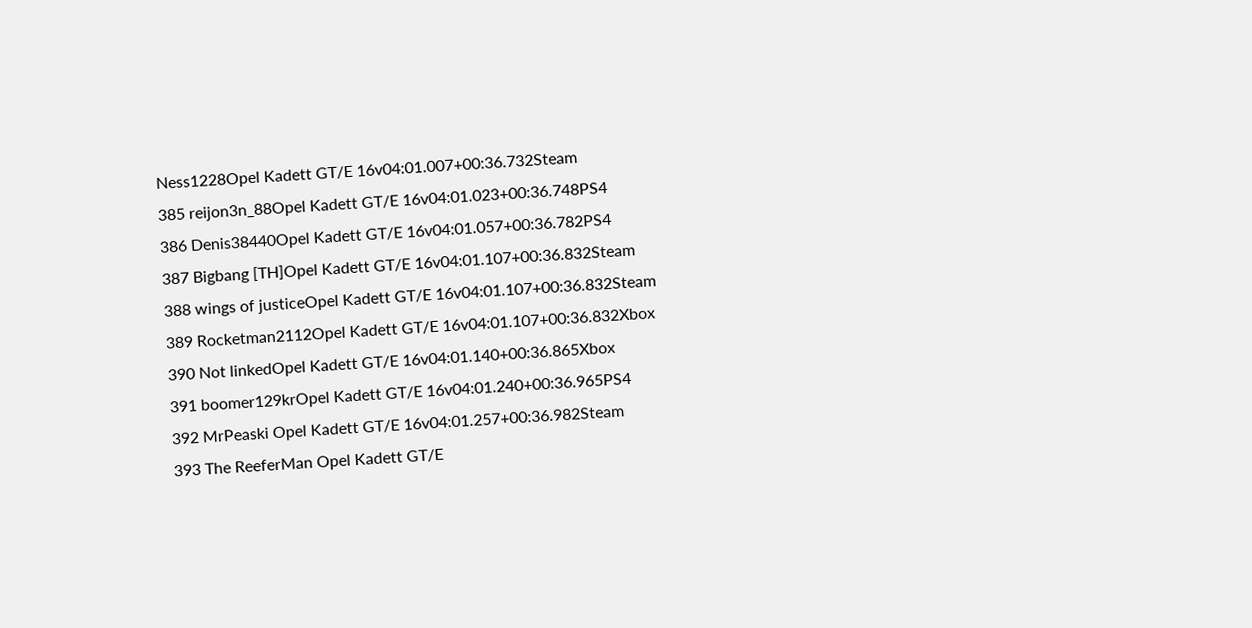Ness1228Opel Kadett GT/E 16v04:01.007+00:36.732Steam
385 reijon3n_88Opel Kadett GT/E 16v04:01.023+00:36.748PS4
386 Denis38440Opel Kadett GT/E 16v04:01.057+00:36.782PS4
387 Bigbang [TH]Opel Kadett GT/E 16v04:01.107+00:36.832Steam
388 wings of justiceOpel Kadett GT/E 16v04:01.107+00:36.832Steam
389 Rocketman2112Opel Kadett GT/E 16v04:01.107+00:36.832Xbox
390 Not linkedOpel Kadett GT/E 16v04:01.140+00:36.865Xbox
391 boomer129krOpel Kadett GT/E 16v04:01.240+00:36.965PS4
392 MrPeaski Opel Kadett GT/E 16v04:01.257+00:36.982Steam
393 The ReeferMan Opel Kadett GT/E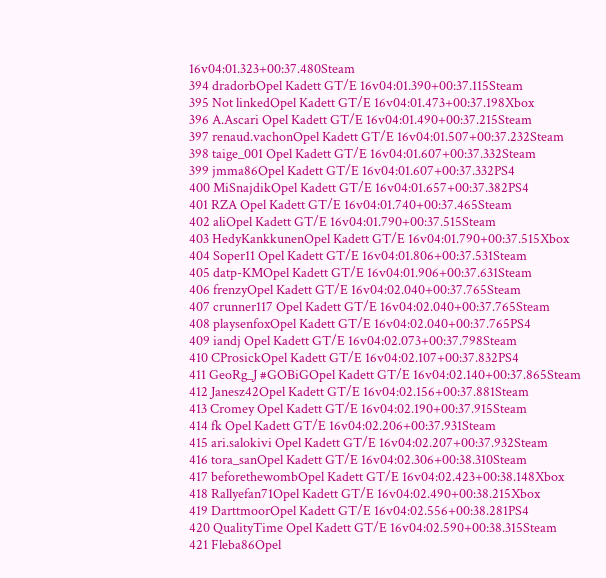16v04:01.323+00:37.480Steam
394 dradorbOpel Kadett GT/E 16v04:01.390+00:37.115Steam
395 Not linkedOpel Kadett GT/E 16v04:01.473+00:37.198Xbox
396 A.Ascari Opel Kadett GT/E 16v04:01.490+00:37.215Steam
397 renaud.vachonOpel Kadett GT/E 16v04:01.507+00:37.232Steam
398 taige_001 Opel Kadett GT/E 16v04:01.607+00:37.332Steam
399 jmma86Opel Kadett GT/E 16v04:01.607+00:37.332PS4
400 MiSnajdikOpel Kadett GT/E 16v04:01.657+00:37.382PS4
401 RZA Opel Kadett GT/E 16v04:01.740+00:37.465Steam
402 aliOpel Kadett GT/E 16v04:01.790+00:37.515Steam
403 HedyKankkunenOpel Kadett GT/E 16v04:01.790+00:37.515Xbox
404 Soper11 Opel Kadett GT/E 16v04:01.806+00:37.531Steam
405 datp-KMOpel Kadett GT/E 16v04:01.906+00:37.631Steam
406 frenzyOpel Kadett GT/E 16v04:02.040+00:37.765Steam
407 crunner117 Opel Kadett GT/E 16v04:02.040+00:37.765Steam
408 playsenfoxOpel Kadett GT/E 16v04:02.040+00:37.765PS4
409 iandj Opel Kadett GT/E 16v04:02.073+00:37.798Steam
410 CProsickOpel Kadett GT/E 16v04:02.107+00:37.832PS4
411 GeoRg_J #GOBiGOpel Kadett GT/E 16v04:02.140+00:37.865Steam
412 Janesz42Opel Kadett GT/E 16v04:02.156+00:37.881Steam
413 Cromey Opel Kadett GT/E 16v04:02.190+00:37.915Steam
414 fk Opel Kadett GT/E 16v04:02.206+00:37.931Steam
415 ari.salokivi Opel Kadett GT/E 16v04:02.207+00:37.932Steam
416 tora_sanOpel Kadett GT/E 16v04:02.306+00:38.310Steam
417 beforethewombOpel Kadett GT/E 16v04:02.423+00:38.148Xbox
418 Rallyefan71Opel Kadett GT/E 16v04:02.490+00:38.215Xbox
419 DarttmoorOpel Kadett GT/E 16v04:02.556+00:38.281PS4
420 QualityTime Opel Kadett GT/E 16v04:02.590+00:38.315Steam
421 Fleba86Opel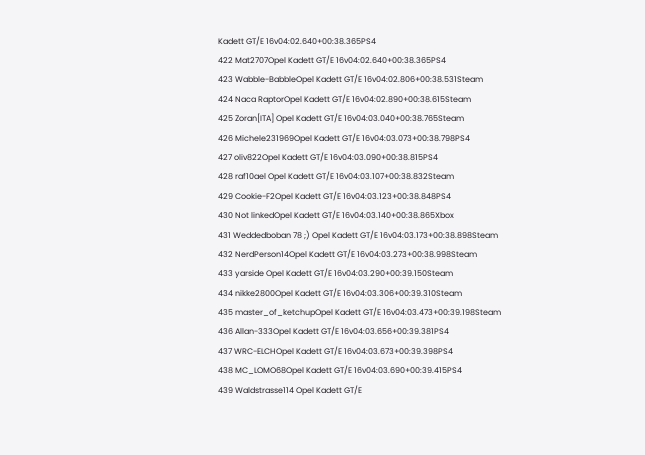Kadett GT/E 16v04:02.640+00:38.365PS4
422 Mat2707Opel Kadett GT/E 16v04:02.640+00:38.365PS4
423 Wabble-BabbleOpel Kadett GT/E 16v04:02.806+00:38.531Steam
424 Naca RaptorOpel Kadett GT/E 16v04:02.890+00:38.615Steam
425 Zoran[ITA] Opel Kadett GT/E 16v04:03.040+00:38.765Steam
426 Michele231969Opel Kadett GT/E 16v04:03.073+00:38.798PS4
427 oliv822Opel Kadett GT/E 16v04:03.090+00:38.815PS4
428 raf10ael Opel Kadett GT/E 16v04:03.107+00:38.832Steam
429 Cookie-F2Opel Kadett GT/E 16v04:03.123+00:38.848PS4
430 Not linkedOpel Kadett GT/E 16v04:03.140+00:38.865Xbox
431 Weddedboban 78 ;) Opel Kadett GT/E 16v04:03.173+00:38.898Steam
432 NerdPerson14Opel Kadett GT/E 16v04:03.273+00:38.998Steam
433 yarside Opel Kadett GT/E 16v04:03.290+00:39.150Steam
434 nikke2800Opel Kadett GT/E 16v04:03.306+00:39.310Steam
435 master_of_ketchupOpel Kadett GT/E 16v04:03.473+00:39.198Steam
436 Allan-333Opel Kadett GT/E 16v04:03.656+00:39.381PS4
437 WRC-ELCHOpel Kadett GT/E 16v04:03.673+00:39.398PS4
438 MC_LOMO68Opel Kadett GT/E 16v04:03.690+00:39.415PS4
439 Waldstrasse114 Opel Kadett GT/E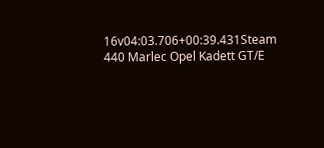16v04:03.706+00:39.431Steam
440 Marlec Opel Kadett GT/E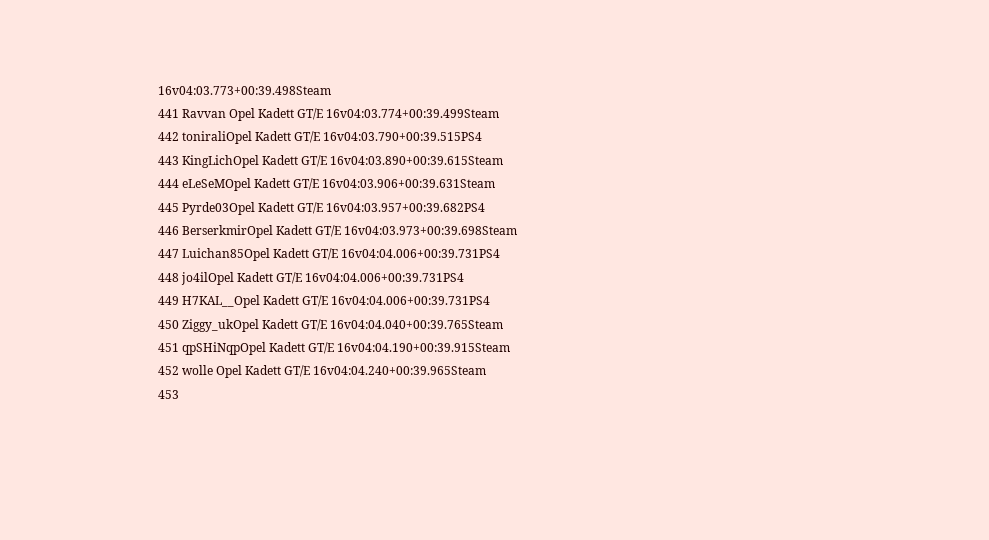16v04:03.773+00:39.498Steam
441 Ravvan Opel Kadett GT/E 16v04:03.774+00:39.499Steam
442 toniraliOpel Kadett GT/E 16v04:03.790+00:39.515PS4
443 KingLichOpel Kadett GT/E 16v04:03.890+00:39.615Steam
444 eLeSeMOpel Kadett GT/E 16v04:03.906+00:39.631Steam
445 Pyrde03Opel Kadett GT/E 16v04:03.957+00:39.682PS4
446 BerserkmirOpel Kadett GT/E 16v04:03.973+00:39.698Steam
447 Luichan85Opel Kadett GT/E 16v04:04.006+00:39.731PS4
448 jo4ilOpel Kadett GT/E 16v04:04.006+00:39.731PS4
449 H7KAL__Opel Kadett GT/E 16v04:04.006+00:39.731PS4
450 Ziggy_ukOpel Kadett GT/E 16v04:04.040+00:39.765Steam
451 qpSHiNqpOpel Kadett GT/E 16v04:04.190+00:39.915Steam
452 wolle Opel Kadett GT/E 16v04:04.240+00:39.965Steam
453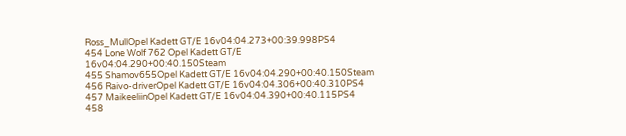Ross_MullOpel Kadett GT/E 16v04:04.273+00:39.998PS4
454 Lone Wolf 762 Opel Kadett GT/E 16v04:04.290+00:40.150Steam
455 Shamov655Opel Kadett GT/E 16v04:04.290+00:40.150Steam
456 Raivo-driverOpel Kadett GT/E 16v04:04.306+00:40.310PS4
457 MaikeeliinOpel Kadett GT/E 16v04:04.390+00:40.115PS4
458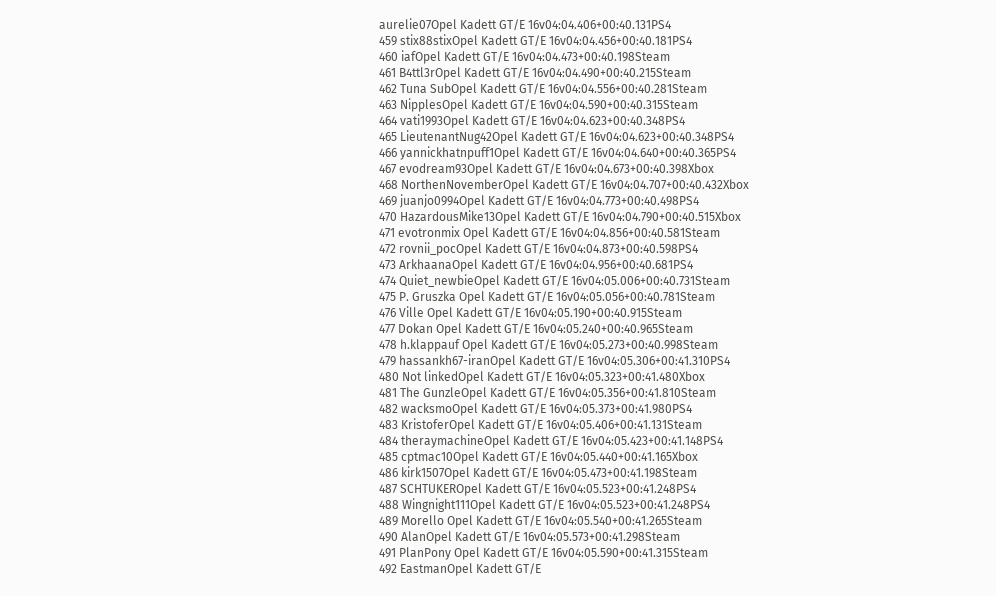aurelie07Opel Kadett GT/E 16v04:04.406+00:40.131PS4
459 stix88stixOpel Kadett GT/E 16v04:04.456+00:40.181PS4
460 iafOpel Kadett GT/E 16v04:04.473+00:40.198Steam
461 B4ttl3rOpel Kadett GT/E 16v04:04.490+00:40.215Steam
462 Tuna SubOpel Kadett GT/E 16v04:04.556+00:40.281Steam
463 NipplesOpel Kadett GT/E 16v04:04.590+00:40.315Steam
464 vati1993Opel Kadett GT/E 16v04:04.623+00:40.348PS4
465 LieutenantNug42Opel Kadett GT/E 16v04:04.623+00:40.348PS4
466 yannickhatnpuff1Opel Kadett GT/E 16v04:04.640+00:40.365PS4
467 evodream93Opel Kadett GT/E 16v04:04.673+00:40.398Xbox
468 NorthenNovemberOpel Kadett GT/E 16v04:04.707+00:40.432Xbox
469 juanjo0994Opel Kadett GT/E 16v04:04.773+00:40.498PS4
470 HazardousMike13Opel Kadett GT/E 16v04:04.790+00:40.515Xbox
471 evotronmix Opel Kadett GT/E 16v04:04.856+00:40.581Steam
472 rovnii_pocOpel Kadett GT/E 16v04:04.873+00:40.598PS4
473 ArkhaanaOpel Kadett GT/E 16v04:04.956+00:40.681PS4
474 Quiet_newbieOpel Kadett GT/E 16v04:05.006+00:40.731Steam
475 P. Gruszka Opel Kadett GT/E 16v04:05.056+00:40.781Steam
476 Ville Opel Kadett GT/E 16v04:05.190+00:40.915Steam
477 Dokan Opel Kadett GT/E 16v04:05.240+00:40.965Steam
478 h.klappauf Opel Kadett GT/E 16v04:05.273+00:40.998Steam
479 hassankh67-iranOpel Kadett GT/E 16v04:05.306+00:41.310PS4
480 Not linkedOpel Kadett GT/E 16v04:05.323+00:41.480Xbox
481 The GunzleOpel Kadett GT/E 16v04:05.356+00:41.810Steam
482 wacksmoOpel Kadett GT/E 16v04:05.373+00:41.980PS4
483 KristoferOpel Kadett GT/E 16v04:05.406+00:41.131Steam
484 theraymachineOpel Kadett GT/E 16v04:05.423+00:41.148PS4
485 cptmac10Opel Kadett GT/E 16v04:05.440+00:41.165Xbox
486 kirk1507Opel Kadett GT/E 16v04:05.473+00:41.198Steam
487 SCHTUKEROpel Kadett GT/E 16v04:05.523+00:41.248PS4
488 Wingnight111Opel Kadett GT/E 16v04:05.523+00:41.248PS4
489 Morello Opel Kadett GT/E 16v04:05.540+00:41.265Steam
490 AlanOpel Kadett GT/E 16v04:05.573+00:41.298Steam
491 PlanPony Opel Kadett GT/E 16v04:05.590+00:41.315Steam
492 EastmanOpel Kadett GT/E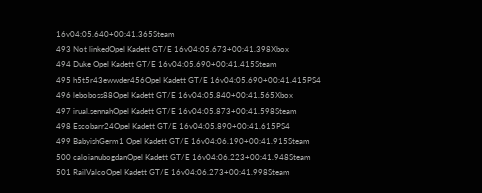16v04:05.640+00:41.365Steam
493 Not linkedOpel Kadett GT/E 16v04:05.673+00:41.398Xbox
494 Duke Opel Kadett GT/E 16v04:05.690+00:41.415Steam
495 h5t5r43ewwder456Opel Kadett GT/E 16v04:05.690+00:41.415PS4
496 leboboss88Opel Kadett GT/E 16v04:05.840+00:41.565Xbox
497 irual.sennahOpel Kadett GT/E 16v04:05.873+00:41.598Steam
498 Escobarr24Opel Kadett GT/E 16v04:05.890+00:41.615PS4
499 BabyishGerm1 Opel Kadett GT/E 16v04:06.190+00:41.915Steam
500 caloianubogdanOpel Kadett GT/E 16v04:06.223+00:41.948Steam
501 RailValcoOpel Kadett GT/E 16v04:06.273+00:41.998Steam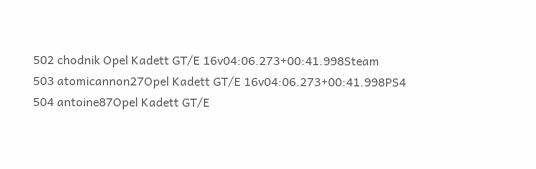502 chodnik Opel Kadett GT/E 16v04:06.273+00:41.998Steam
503 atomicannon27Opel Kadett GT/E 16v04:06.273+00:41.998PS4
504 antoine87Opel Kadett GT/E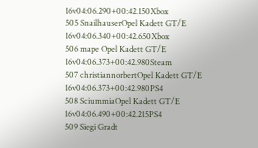16v04:06.290+00:42.150Xbox
505 SnailhauserOpel Kadett GT/E 16v04:06.340+00:42.650Xbox
506 mape Opel Kadett GT/E 16v04:06.373+00:42.980Steam
507 christiannorbertOpel Kadett GT/E 16v04:06.373+00:42.980PS4
508 SciummiaOpel Kadett GT/E 16v04:06.490+00:42.215PS4
509 Siegi Gradt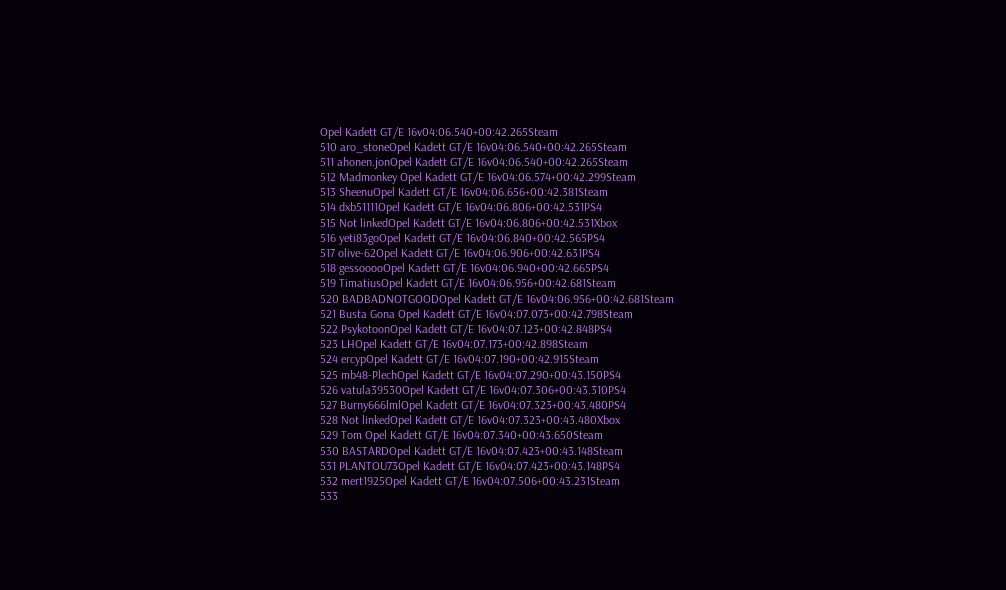Opel Kadett GT/E 16v04:06.540+00:42.265Steam
510 aro_stoneOpel Kadett GT/E 16v04:06.540+00:42.265Steam
511 ahonen.jonOpel Kadett GT/E 16v04:06.540+00:42.265Steam
512 Madmonkey Opel Kadett GT/E 16v04:06.574+00:42.299Steam
513 SheenuOpel Kadett GT/E 16v04:06.656+00:42.381Steam
514 dxb51111Opel Kadett GT/E 16v04:06.806+00:42.531PS4
515 Not linkedOpel Kadett GT/E 16v04:06.806+00:42.531Xbox
516 yeti83goOpel Kadett GT/E 16v04:06.840+00:42.565PS4
517 olive-62Opel Kadett GT/E 16v04:06.906+00:42.631PS4
518 gessooooOpel Kadett GT/E 16v04:06.940+00:42.665PS4
519 TimatiusOpel Kadett GT/E 16v04:06.956+00:42.681Steam
520 BADBADNOTGOODOpel Kadett GT/E 16v04:06.956+00:42.681Steam
521 Busta Gona Opel Kadett GT/E 16v04:07.073+00:42.798Steam
522 PsykotoonOpel Kadett GT/E 16v04:07.123+00:42.848PS4
523 LHOpel Kadett GT/E 16v04:07.173+00:42.898Steam
524 ercypOpel Kadett GT/E 16v04:07.190+00:42.915Steam
525 mb48-PlechOpel Kadett GT/E 16v04:07.290+00:43.150PS4
526 vatula39530Opel Kadett GT/E 16v04:07.306+00:43.310PS4
527 Burny666lmlOpel Kadett GT/E 16v04:07.323+00:43.480PS4
528 Not linkedOpel Kadett GT/E 16v04:07.323+00:43.480Xbox
529 Tom Opel Kadett GT/E 16v04:07.340+00:43.650Steam
530 BASTARDOpel Kadett GT/E 16v04:07.423+00:43.148Steam
531 PLANTOU73Opel Kadett GT/E 16v04:07.423+00:43.148PS4
532 mert1925Opel Kadett GT/E 16v04:07.506+00:43.231Steam
533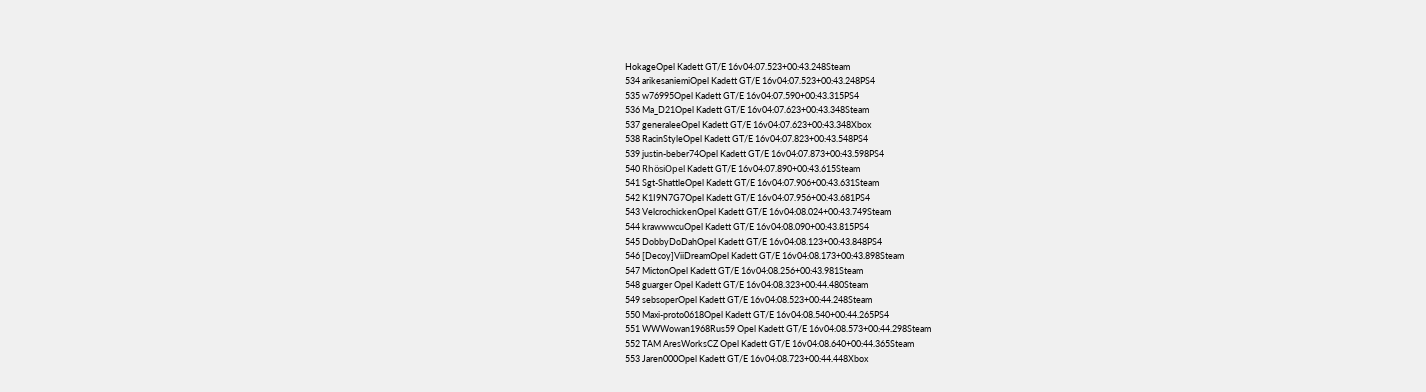HokageOpel Kadett GT/E 16v04:07.523+00:43.248Steam
534 arikesaniemiOpel Kadett GT/E 16v04:07.523+00:43.248PS4
535 w76995Opel Kadett GT/E 16v04:07.590+00:43.315PS4
536 Ma_D21Opel Kadett GT/E 16v04:07.623+00:43.348Steam
537 generaleeOpel Kadett GT/E 16v04:07.623+00:43.348Xbox
538 RacinStyleOpel Kadett GT/E 16v04:07.823+00:43.548PS4
539 justin-beber74Opel Kadett GT/E 16v04:07.873+00:43.598PS4
540 RhösiOpel Kadett GT/E 16v04:07.890+00:43.615Steam
541 Sgt-ShattleOpel Kadett GT/E 16v04:07.906+00:43.631Steam
542 K1I9N7G7Opel Kadett GT/E 16v04:07.956+00:43.681PS4
543 VelcrochickenOpel Kadett GT/E 16v04:08.024+00:43.749Steam
544 krawwwcuOpel Kadett GT/E 16v04:08.090+00:43.815PS4
545 DobbyDoDahOpel Kadett GT/E 16v04:08.123+00:43.848PS4
546 [Decoy]ViiDreamOpel Kadett GT/E 16v04:08.173+00:43.898Steam
547 MictonOpel Kadett GT/E 16v04:08.256+00:43.981Steam
548 guarger Opel Kadett GT/E 16v04:08.323+00:44.480Steam
549 sebsoperOpel Kadett GT/E 16v04:08.523+00:44.248Steam
550 Maxi-proto0618Opel Kadett GT/E 16v04:08.540+00:44.265PS4
551 WWWowan1968Rus59 Opel Kadett GT/E 16v04:08.573+00:44.298Steam
552 TAM AresWorksCZ Opel Kadett GT/E 16v04:08.640+00:44.365Steam
553 Jaren000Opel Kadett GT/E 16v04:08.723+00:44.448Xbox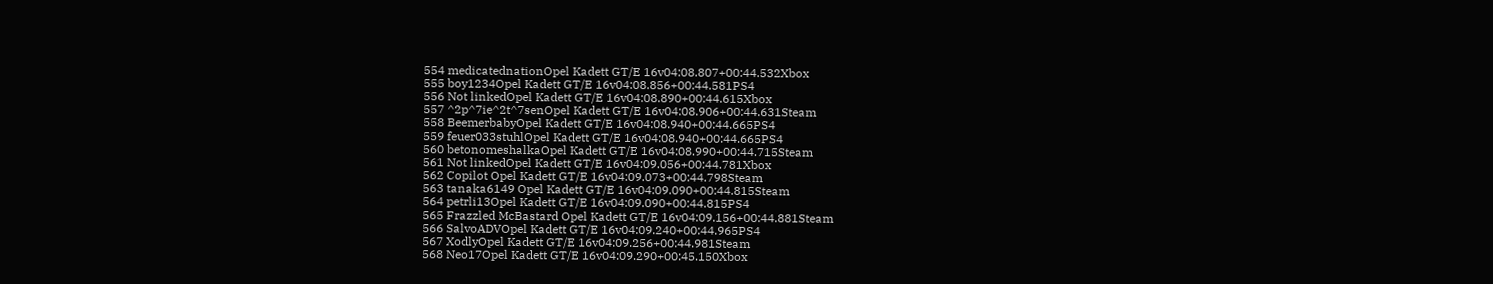554 medicatednationOpel Kadett GT/E 16v04:08.807+00:44.532Xbox
555 boy1234Opel Kadett GT/E 16v04:08.856+00:44.581PS4
556 Not linkedOpel Kadett GT/E 16v04:08.890+00:44.615Xbox
557 ^2p^7ie^2t^7senOpel Kadett GT/E 16v04:08.906+00:44.631Steam
558 BeemerbabyOpel Kadett GT/E 16v04:08.940+00:44.665PS4
559 feuer033stuhlOpel Kadett GT/E 16v04:08.940+00:44.665PS4
560 betonomeshalkaOpel Kadett GT/E 16v04:08.990+00:44.715Steam
561 Not linkedOpel Kadett GT/E 16v04:09.056+00:44.781Xbox
562 Copilot Opel Kadett GT/E 16v04:09.073+00:44.798Steam
563 tanaka6149 Opel Kadett GT/E 16v04:09.090+00:44.815Steam
564 petrli13Opel Kadett GT/E 16v04:09.090+00:44.815PS4
565 Frazzled McBastard Opel Kadett GT/E 16v04:09.156+00:44.881Steam
566 SalvoADVOpel Kadett GT/E 16v04:09.240+00:44.965PS4
567 XodlyOpel Kadett GT/E 16v04:09.256+00:44.981Steam
568 Neo17Opel Kadett GT/E 16v04:09.290+00:45.150Xbox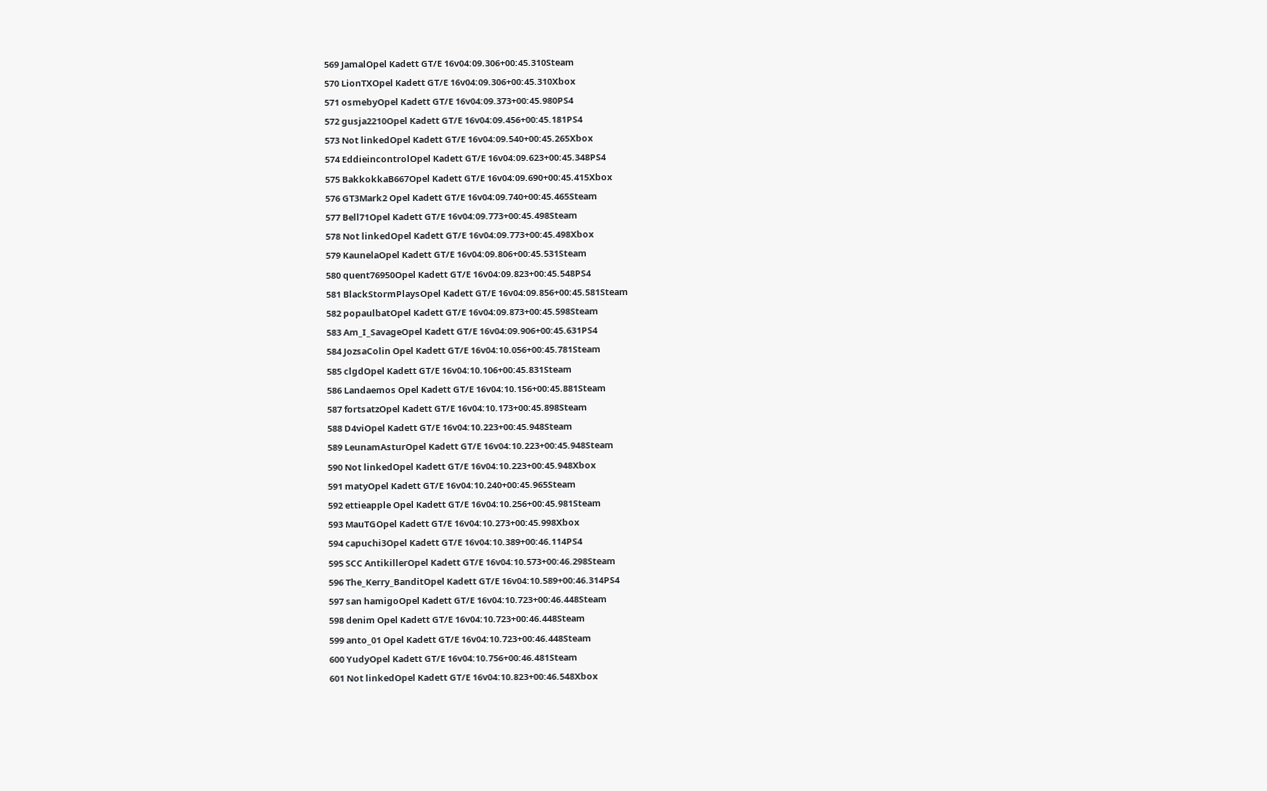569 JamalOpel Kadett GT/E 16v04:09.306+00:45.310Steam
570 LionTXOpel Kadett GT/E 16v04:09.306+00:45.310Xbox
571 osmebyOpel Kadett GT/E 16v04:09.373+00:45.980PS4
572 gusja2210Opel Kadett GT/E 16v04:09.456+00:45.181PS4
573 Not linkedOpel Kadett GT/E 16v04:09.540+00:45.265Xbox
574 EddieincontrolOpel Kadett GT/E 16v04:09.623+00:45.348PS4
575 BakkokkaB667Opel Kadett GT/E 16v04:09.690+00:45.415Xbox
576 GT3Mark2 Opel Kadett GT/E 16v04:09.740+00:45.465Steam
577 Bell71Opel Kadett GT/E 16v04:09.773+00:45.498Steam
578 Not linkedOpel Kadett GT/E 16v04:09.773+00:45.498Xbox
579 KaunelaOpel Kadett GT/E 16v04:09.806+00:45.531Steam
580 quent76950Opel Kadett GT/E 16v04:09.823+00:45.548PS4
581 BlackStormPlaysOpel Kadett GT/E 16v04:09.856+00:45.581Steam
582 popaulbatOpel Kadett GT/E 16v04:09.873+00:45.598Steam
583 Am_I_SavageOpel Kadett GT/E 16v04:09.906+00:45.631PS4
584 JozsaColin Opel Kadett GT/E 16v04:10.056+00:45.781Steam
585 clgdOpel Kadett GT/E 16v04:10.106+00:45.831Steam
586 Landaemos Opel Kadett GT/E 16v04:10.156+00:45.881Steam
587 fortsatzOpel Kadett GT/E 16v04:10.173+00:45.898Steam
588 D4viOpel Kadett GT/E 16v04:10.223+00:45.948Steam
589 LeunamAsturOpel Kadett GT/E 16v04:10.223+00:45.948Steam
590 Not linkedOpel Kadett GT/E 16v04:10.223+00:45.948Xbox
591 matyOpel Kadett GT/E 16v04:10.240+00:45.965Steam
592 ettieapple Opel Kadett GT/E 16v04:10.256+00:45.981Steam
593 MauTGOpel Kadett GT/E 16v04:10.273+00:45.998Xbox
594 capuchi3Opel Kadett GT/E 16v04:10.389+00:46.114PS4
595 SCC AntikillerOpel Kadett GT/E 16v04:10.573+00:46.298Steam
596 The_Kerry_BanditOpel Kadett GT/E 16v04:10.589+00:46.314PS4
597 san hamigoOpel Kadett GT/E 16v04:10.723+00:46.448Steam
598 denim Opel Kadett GT/E 16v04:10.723+00:46.448Steam
599 anto_01 Opel Kadett GT/E 16v04:10.723+00:46.448Steam
600 YudyOpel Kadett GT/E 16v04:10.756+00:46.481Steam
601 Not linkedOpel Kadett GT/E 16v04:10.823+00:46.548Xbox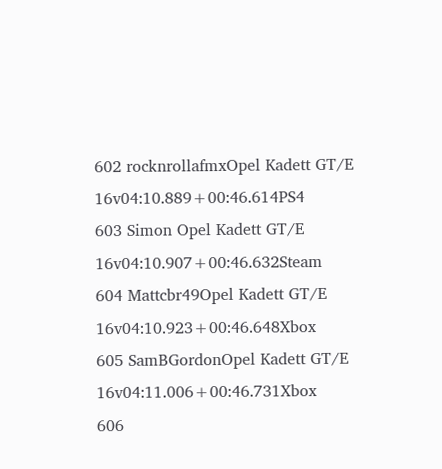602 rocknrollafmxOpel Kadett GT/E 16v04:10.889+00:46.614PS4
603 Simon Opel Kadett GT/E 16v04:10.907+00:46.632Steam
604 Mattcbr49Opel Kadett GT/E 16v04:10.923+00:46.648Xbox
605 SamBGordonOpel Kadett GT/E 16v04:11.006+00:46.731Xbox
606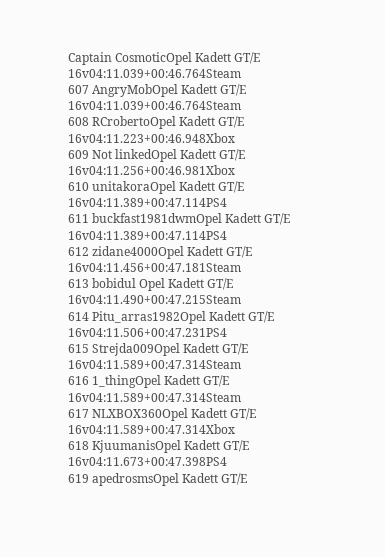Captain CosmoticOpel Kadett GT/E 16v04:11.039+00:46.764Steam
607 AngryMobOpel Kadett GT/E 16v04:11.039+00:46.764Steam
608 RCrobertoOpel Kadett GT/E 16v04:11.223+00:46.948Xbox
609 Not linkedOpel Kadett GT/E 16v04:11.256+00:46.981Xbox
610 unitakoraOpel Kadett GT/E 16v04:11.389+00:47.114PS4
611 buckfast1981dwmOpel Kadett GT/E 16v04:11.389+00:47.114PS4
612 zidane4000Opel Kadett GT/E 16v04:11.456+00:47.181Steam
613 bobidul Opel Kadett GT/E 16v04:11.490+00:47.215Steam
614 Pitu_arras1982Opel Kadett GT/E 16v04:11.506+00:47.231PS4
615 Strejda009Opel Kadett GT/E 16v04:11.589+00:47.314Steam
616 1_thingOpel Kadett GT/E 16v04:11.589+00:47.314Steam
617 NLXBOX360Opel Kadett GT/E 16v04:11.589+00:47.314Xbox
618 KjuumanisOpel Kadett GT/E 16v04:11.673+00:47.398PS4
619 apedrosmsOpel Kadett GT/E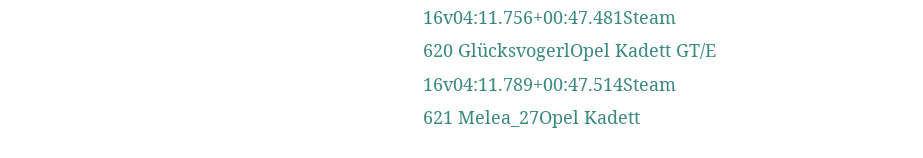16v04:11.756+00:47.481Steam
620 GlücksvogerlOpel Kadett GT/E 16v04:11.789+00:47.514Steam
621 Melea_27Opel Kadett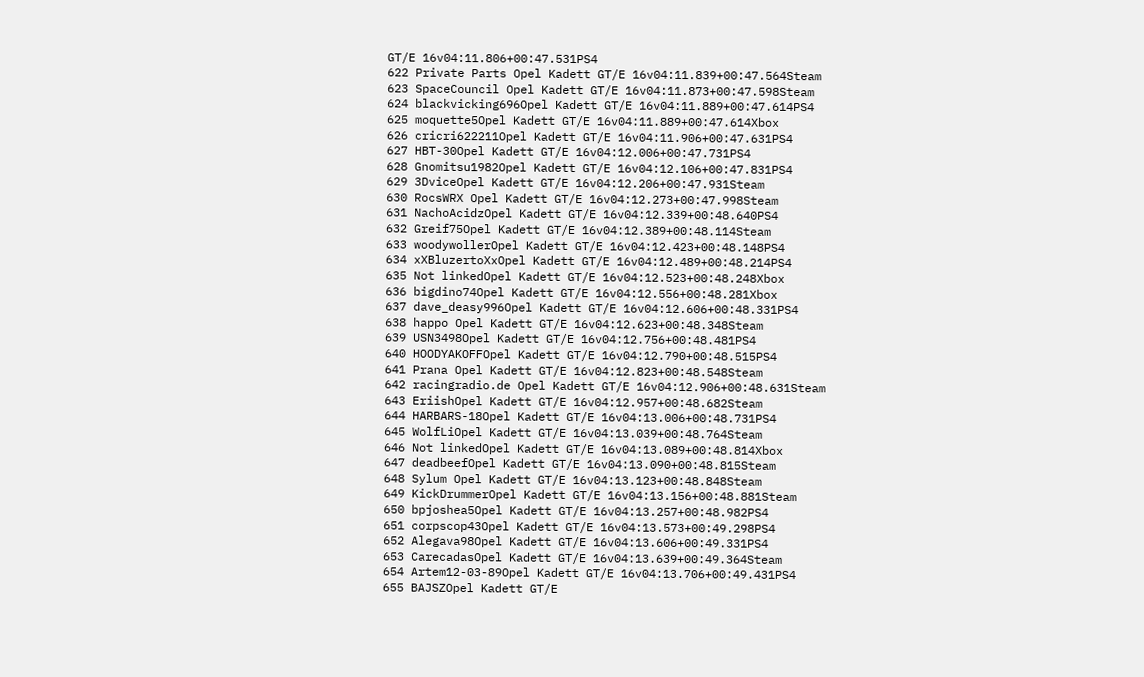GT/E 16v04:11.806+00:47.531PS4
622 Private Parts Opel Kadett GT/E 16v04:11.839+00:47.564Steam
623 SpaceCouncil Opel Kadett GT/E 16v04:11.873+00:47.598Steam
624 blackvicking696Opel Kadett GT/E 16v04:11.889+00:47.614PS4
625 moquette5Opel Kadett GT/E 16v04:11.889+00:47.614Xbox
626 cricri622211Opel Kadett GT/E 16v04:11.906+00:47.631PS4
627 HBT-30Opel Kadett GT/E 16v04:12.006+00:47.731PS4
628 Gnomitsu1982Opel Kadett GT/E 16v04:12.106+00:47.831PS4
629 3DviceOpel Kadett GT/E 16v04:12.206+00:47.931Steam
630 RocsWRX Opel Kadett GT/E 16v04:12.273+00:47.998Steam
631 NachoAcidzOpel Kadett GT/E 16v04:12.339+00:48.640PS4
632 Greif75Opel Kadett GT/E 16v04:12.389+00:48.114Steam
633 woodywollerOpel Kadett GT/E 16v04:12.423+00:48.148PS4
634 xXBluzertoXxOpel Kadett GT/E 16v04:12.489+00:48.214PS4
635 Not linkedOpel Kadett GT/E 16v04:12.523+00:48.248Xbox
636 bigdino74Opel Kadett GT/E 16v04:12.556+00:48.281Xbox
637 dave_deasy996Opel Kadett GT/E 16v04:12.606+00:48.331PS4
638 happo Opel Kadett GT/E 16v04:12.623+00:48.348Steam
639 USN3498Opel Kadett GT/E 16v04:12.756+00:48.481PS4
640 HOODYAKOFFOpel Kadett GT/E 16v04:12.790+00:48.515PS4
641 Prana Opel Kadett GT/E 16v04:12.823+00:48.548Steam
642 racingradio.de Opel Kadett GT/E 16v04:12.906+00:48.631Steam
643 EriishOpel Kadett GT/E 16v04:12.957+00:48.682Steam
644 HARBARS-18Opel Kadett GT/E 16v04:13.006+00:48.731PS4
645 WolfLiOpel Kadett GT/E 16v04:13.039+00:48.764Steam
646 Not linkedOpel Kadett GT/E 16v04:13.089+00:48.814Xbox
647 deadbeefOpel Kadett GT/E 16v04:13.090+00:48.815Steam
648 Sylum Opel Kadett GT/E 16v04:13.123+00:48.848Steam
649 KickDrummerOpel Kadett GT/E 16v04:13.156+00:48.881Steam
650 bpjoshea5Opel Kadett GT/E 16v04:13.257+00:48.982PS4
651 corpscop43Opel Kadett GT/E 16v04:13.573+00:49.298PS4
652 Alegava98Opel Kadett GT/E 16v04:13.606+00:49.331PS4
653 CarecadasOpel Kadett GT/E 16v04:13.639+00:49.364Steam
654 Artem12-03-89Opel Kadett GT/E 16v04:13.706+00:49.431PS4
655 BAJSZOpel Kadett GT/E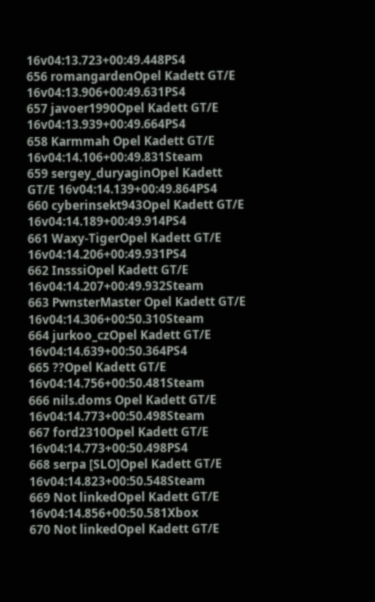16v04:13.723+00:49.448PS4
656 romangardenOpel Kadett GT/E 16v04:13.906+00:49.631PS4
657 javoer1990Opel Kadett GT/E 16v04:13.939+00:49.664PS4
658 Karmmah Opel Kadett GT/E 16v04:14.106+00:49.831Steam
659 sergey_duryaginOpel Kadett GT/E 16v04:14.139+00:49.864PS4
660 cyberinsekt943Opel Kadett GT/E 16v04:14.189+00:49.914PS4
661 Waxy-TigerOpel Kadett GT/E 16v04:14.206+00:49.931PS4
662 InsssiOpel Kadett GT/E 16v04:14.207+00:49.932Steam
663 PwnsterMaster Opel Kadett GT/E 16v04:14.306+00:50.310Steam
664 jurkoo_czOpel Kadett GT/E 16v04:14.639+00:50.364PS4
665 ??Opel Kadett GT/E 16v04:14.756+00:50.481Steam
666 nils.doms Opel Kadett GT/E 16v04:14.773+00:50.498Steam
667 ford2310Opel Kadett GT/E 16v04:14.773+00:50.498PS4
668 serpa [SLO]Opel Kadett GT/E 16v04:14.823+00:50.548Steam
669 Not linkedOpel Kadett GT/E 16v04:14.856+00:50.581Xbox
670 Not linkedOpel Kadett GT/E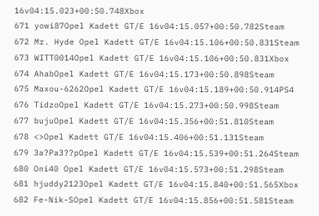16v04:15.023+00:50.748Xbox
671 yowi87Opel Kadett GT/E 16v04:15.057+00:50.782Steam
672 Mr. Hyde Opel Kadett GT/E 16v04:15.106+00:50.831Steam
673 WITT0014Opel Kadett GT/E 16v04:15.106+00:50.831Xbox
674 AhabOpel Kadett GT/E 16v04:15.173+00:50.898Steam
675 Maxou-6262Opel Kadett GT/E 16v04:15.189+00:50.914PS4
676 TidzoOpel Kadett GT/E 16v04:15.273+00:50.998Steam
677 bujuOpel Kadett GT/E 16v04:15.356+00:51.810Steam
678 <>Opel Kadett GT/E 16v04:15.406+00:51.131Steam
679 3a?Pa3??pOpel Kadett GT/E 16v04:15.539+00:51.264Steam
680 Oni40 Opel Kadett GT/E 16v04:15.573+00:51.298Steam
681 hjuddy2123Opel Kadett GT/E 16v04:15.840+00:51.565Xbox
682 Fe-Nik-SOpel Kadett GT/E 16v04:15.856+00:51.581Steam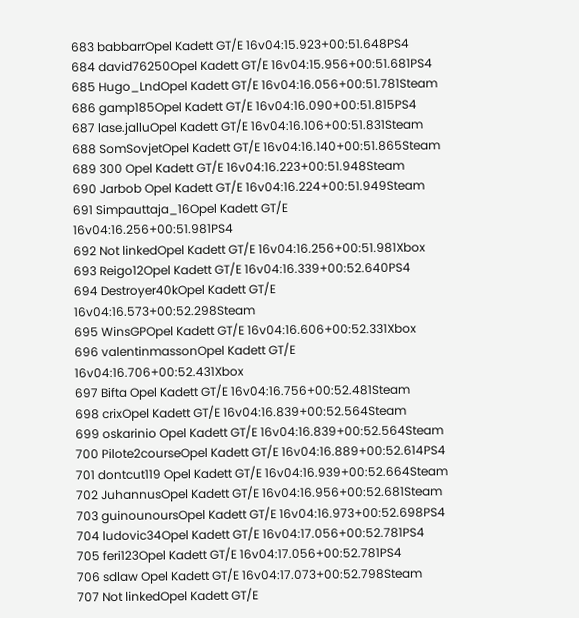683 babbarrOpel Kadett GT/E 16v04:15.923+00:51.648PS4
684 david76250Opel Kadett GT/E 16v04:15.956+00:51.681PS4
685 Hugo_LndOpel Kadett GT/E 16v04:16.056+00:51.781Steam
686 gamp185Opel Kadett GT/E 16v04:16.090+00:51.815PS4
687 lase.jalluOpel Kadett GT/E 16v04:16.106+00:51.831Steam
688 SomSovjetOpel Kadett GT/E 16v04:16.140+00:51.865Steam
689 300 Opel Kadett GT/E 16v04:16.223+00:51.948Steam
690 Jarbob Opel Kadett GT/E 16v04:16.224+00:51.949Steam
691 Simpauttaja_16Opel Kadett GT/E 16v04:16.256+00:51.981PS4
692 Not linkedOpel Kadett GT/E 16v04:16.256+00:51.981Xbox
693 Reigo12Opel Kadett GT/E 16v04:16.339+00:52.640PS4
694 Destroyer40kOpel Kadett GT/E 16v04:16.573+00:52.298Steam
695 WinsGPOpel Kadett GT/E 16v04:16.606+00:52.331Xbox
696 valentinmassonOpel Kadett GT/E 16v04:16.706+00:52.431Xbox
697 Bifta Opel Kadett GT/E 16v04:16.756+00:52.481Steam
698 crixOpel Kadett GT/E 16v04:16.839+00:52.564Steam
699 oskarinio Opel Kadett GT/E 16v04:16.839+00:52.564Steam
700 Pilote2courseOpel Kadett GT/E 16v04:16.889+00:52.614PS4
701 dontcut119 Opel Kadett GT/E 16v04:16.939+00:52.664Steam
702 JuhannusOpel Kadett GT/E 16v04:16.956+00:52.681Steam
703 guinounoursOpel Kadett GT/E 16v04:16.973+00:52.698PS4
704 ludovic34Opel Kadett GT/E 16v04:17.056+00:52.781PS4
705 feri123Opel Kadett GT/E 16v04:17.056+00:52.781PS4
706 sdlaw Opel Kadett GT/E 16v04:17.073+00:52.798Steam
707 Not linkedOpel Kadett GT/E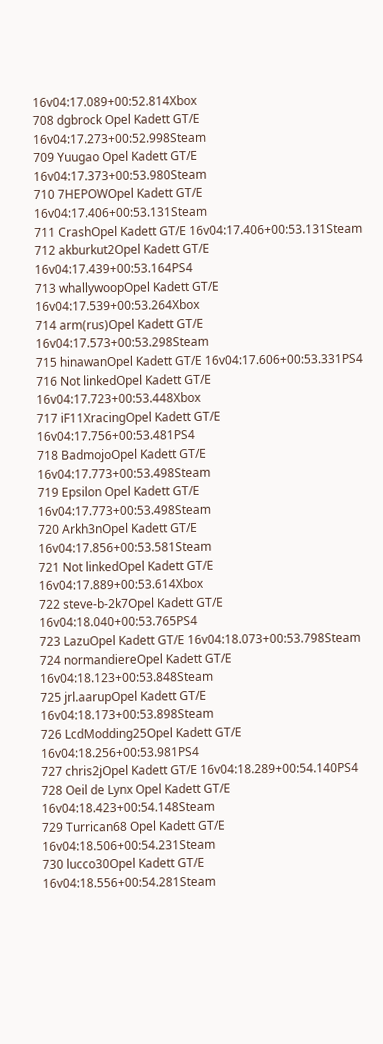16v04:17.089+00:52.814Xbox
708 dgbrock Opel Kadett GT/E 16v04:17.273+00:52.998Steam
709 Yuugao Opel Kadett GT/E 16v04:17.373+00:53.980Steam
710 7HEPOWOpel Kadett GT/E 16v04:17.406+00:53.131Steam
711 CrashOpel Kadett GT/E 16v04:17.406+00:53.131Steam
712 akburkut2Opel Kadett GT/E 16v04:17.439+00:53.164PS4
713 whallywoopOpel Kadett GT/E 16v04:17.539+00:53.264Xbox
714 arm(rus)Opel Kadett GT/E 16v04:17.573+00:53.298Steam
715 hinawanOpel Kadett GT/E 16v04:17.606+00:53.331PS4
716 Not linkedOpel Kadett GT/E 16v04:17.723+00:53.448Xbox
717 iF11XracingOpel Kadett GT/E 16v04:17.756+00:53.481PS4
718 BadmojoOpel Kadett GT/E 16v04:17.773+00:53.498Steam
719 Epsilon Opel Kadett GT/E 16v04:17.773+00:53.498Steam
720 Arkh3nOpel Kadett GT/E 16v04:17.856+00:53.581Steam
721 Not linkedOpel Kadett GT/E 16v04:17.889+00:53.614Xbox
722 steve-b-2k7Opel Kadett GT/E 16v04:18.040+00:53.765PS4
723 LazuOpel Kadett GT/E 16v04:18.073+00:53.798Steam
724 normandiereOpel Kadett GT/E 16v04:18.123+00:53.848Steam
725 jrl.aarupOpel Kadett GT/E 16v04:18.173+00:53.898Steam
726 LcdModding25Opel Kadett GT/E 16v04:18.256+00:53.981PS4
727 chris2jOpel Kadett GT/E 16v04:18.289+00:54.140PS4
728 Oeil de Lynx Opel Kadett GT/E 16v04:18.423+00:54.148Steam
729 Turrican68 Opel Kadett GT/E 16v04:18.506+00:54.231Steam
730 lucco30Opel Kadett GT/E 16v04:18.556+00:54.281Steam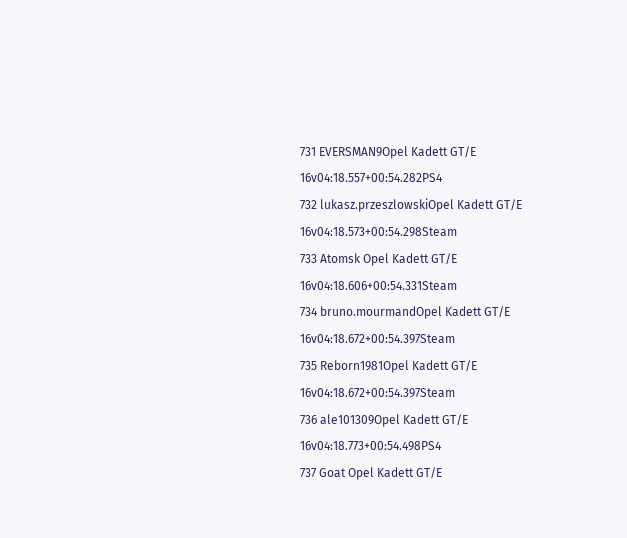731 EVERSMAN9Opel Kadett GT/E 16v04:18.557+00:54.282PS4
732 lukasz.przeszlowskiOpel Kadett GT/E 16v04:18.573+00:54.298Steam
733 Atomsk Opel Kadett GT/E 16v04:18.606+00:54.331Steam
734 bruno.mourmandOpel Kadett GT/E 16v04:18.672+00:54.397Steam
735 Reborn1981Opel Kadett GT/E 16v04:18.672+00:54.397Steam
736 ale101309Opel Kadett GT/E 16v04:18.773+00:54.498PS4
737 Goat Opel Kadett GT/E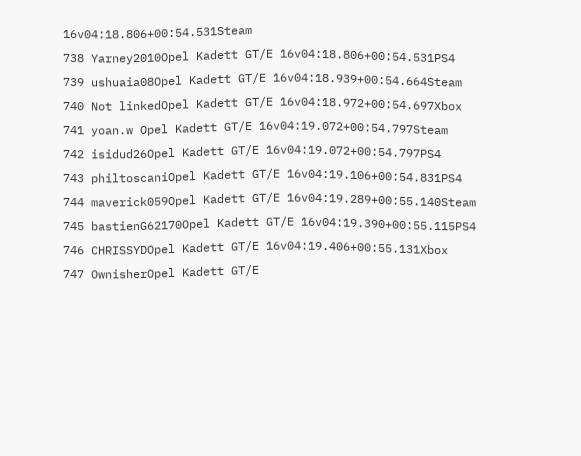16v04:18.806+00:54.531Steam
738 Yarney2010Opel Kadett GT/E 16v04:18.806+00:54.531PS4
739 ushuaia08Opel Kadett GT/E 16v04:18.939+00:54.664Steam
740 Not linkedOpel Kadett GT/E 16v04:18.972+00:54.697Xbox
741 yoan.w Opel Kadett GT/E 16v04:19.072+00:54.797Steam
742 isidud26Opel Kadett GT/E 16v04:19.072+00:54.797PS4
743 philtoscaniOpel Kadett GT/E 16v04:19.106+00:54.831PS4
744 maverick059Opel Kadett GT/E 16v04:19.289+00:55.140Steam
745 bastienG62170Opel Kadett GT/E 16v04:19.390+00:55.115PS4
746 CHRISSYDOpel Kadett GT/E 16v04:19.406+00:55.131Xbox
747 OwnisherOpel Kadett GT/E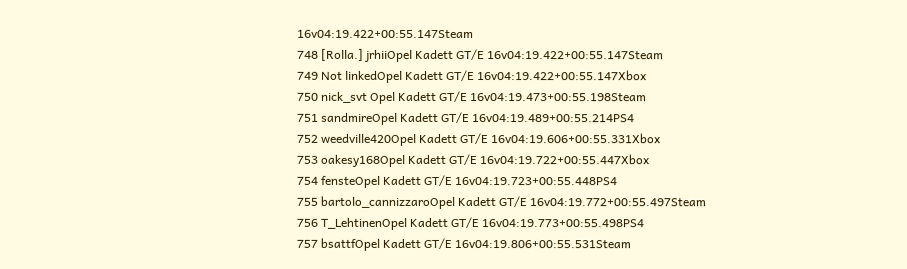16v04:19.422+00:55.147Steam
748 [Rolla.] jrhiiOpel Kadett GT/E 16v04:19.422+00:55.147Steam
749 Not linkedOpel Kadett GT/E 16v04:19.422+00:55.147Xbox
750 nick_svt Opel Kadett GT/E 16v04:19.473+00:55.198Steam
751 sandmireOpel Kadett GT/E 16v04:19.489+00:55.214PS4
752 weedville420Opel Kadett GT/E 16v04:19.606+00:55.331Xbox
753 oakesy168Opel Kadett GT/E 16v04:19.722+00:55.447Xbox
754 fensteOpel Kadett GT/E 16v04:19.723+00:55.448PS4
755 bartolo_cannizzaroOpel Kadett GT/E 16v04:19.772+00:55.497Steam
756 T_LehtinenOpel Kadett GT/E 16v04:19.773+00:55.498PS4
757 bsattfOpel Kadett GT/E 16v04:19.806+00:55.531Steam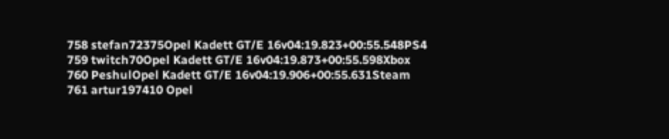758 stefan72375Opel Kadett GT/E 16v04:19.823+00:55.548PS4
759 twitch70Opel Kadett GT/E 16v04:19.873+00:55.598Xbox
760 PeshulOpel Kadett GT/E 16v04:19.906+00:55.631Steam
761 artur197410 Opel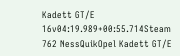Kadett GT/E 16v04:19.989+00:55.714Steam
762 NessQuikOpel Kadett GT/E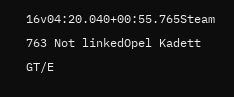16v04:20.040+00:55.765Steam
763 Not linkedOpel Kadett GT/E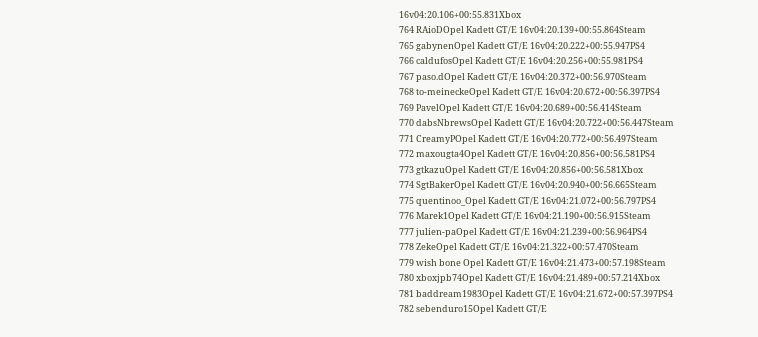16v04:20.106+00:55.831Xbox
764 RAioDOpel Kadett GT/E 16v04:20.139+00:55.864Steam
765 gabynenOpel Kadett GT/E 16v04:20.222+00:55.947PS4
766 caldufosOpel Kadett GT/E 16v04:20.256+00:55.981PS4
767 paso.dOpel Kadett GT/E 16v04:20.372+00:56.970Steam
768 to-meineckeOpel Kadett GT/E 16v04:20.672+00:56.397PS4
769 PavelOpel Kadett GT/E 16v04:20.689+00:56.414Steam
770 dabsNbrewsOpel Kadett GT/E 16v04:20.722+00:56.447Steam
771 CreamyPOpel Kadett GT/E 16v04:20.772+00:56.497Steam
772 maxougta4Opel Kadett GT/E 16v04:20.856+00:56.581PS4
773 gtkazuOpel Kadett GT/E 16v04:20.856+00:56.581Xbox
774 SgtBakerOpel Kadett GT/E 16v04:20.940+00:56.665Steam
775 quentinoo_Opel Kadett GT/E 16v04:21.072+00:56.797PS4
776 Marek1Opel Kadett GT/E 16v04:21.190+00:56.915Steam
777 julien-paOpel Kadett GT/E 16v04:21.239+00:56.964PS4
778 ZekeOpel Kadett GT/E 16v04:21.322+00:57.470Steam
779 wish bone Opel Kadett GT/E 16v04:21.473+00:57.198Steam
780 xboxjpb74Opel Kadett GT/E 16v04:21.489+00:57.214Xbox
781 baddream1983Opel Kadett GT/E 16v04:21.672+00:57.397PS4
782 sebenduro15Opel Kadett GT/E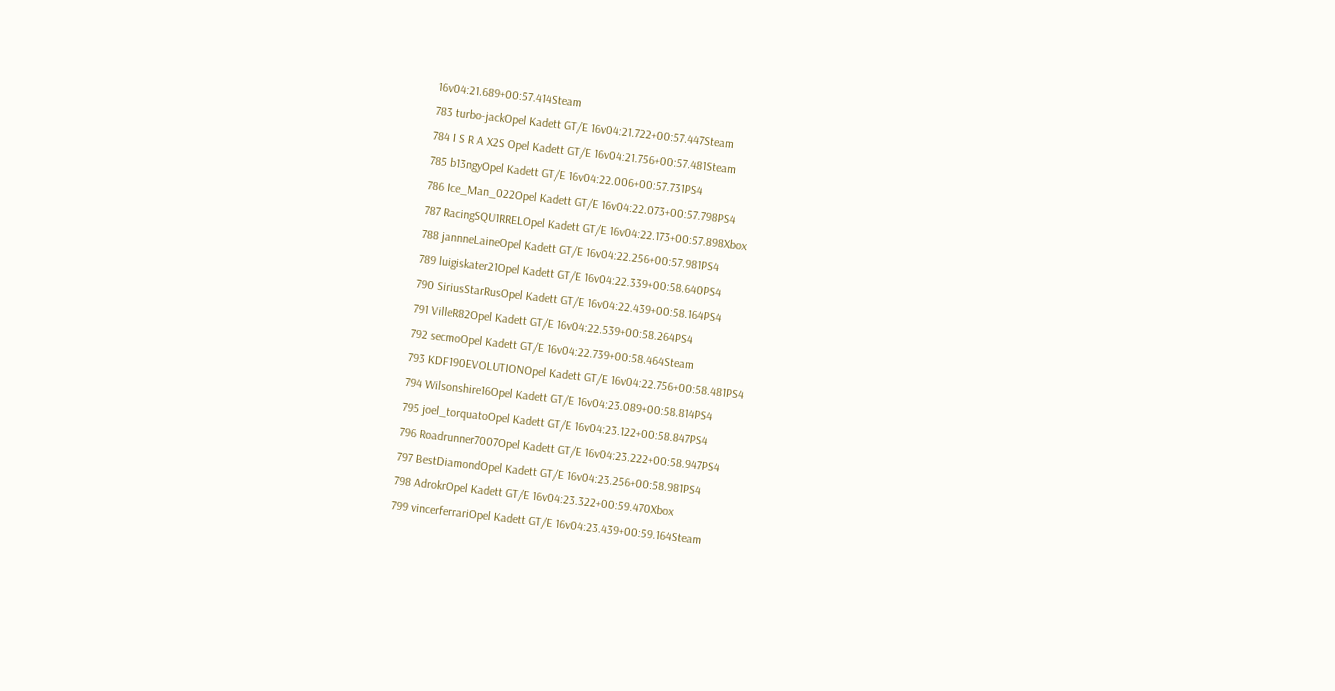16v04:21.689+00:57.414Steam
783 turbo-jackOpel Kadett GT/E 16v04:21.722+00:57.447Steam
784 I S R A X2S Opel Kadett GT/E 16v04:21.756+00:57.481Steam
785 b13ngyOpel Kadett GT/E 16v04:22.006+00:57.731PS4
786 Ice_Man_022Opel Kadett GT/E 16v04:22.073+00:57.798PS4
787 RacingSQU1RRELOpel Kadett GT/E 16v04:22.173+00:57.898Xbox
788 jannneLaineOpel Kadett GT/E 16v04:22.256+00:57.981PS4
789 luigiskater21Opel Kadett GT/E 16v04:22.339+00:58.640PS4
790 SiriusStarRusOpel Kadett GT/E 16v04:22.439+00:58.164PS4
791 VilleR82Opel Kadett GT/E 16v04:22.539+00:58.264PS4
792 secmoOpel Kadett GT/E 16v04:22.739+00:58.464Steam
793 KDF190EVOLUTIONOpel Kadett GT/E 16v04:22.756+00:58.481PS4
794 Wilsonshire16Opel Kadett GT/E 16v04:23.089+00:58.814PS4
795 joel_torquatoOpel Kadett GT/E 16v04:23.122+00:58.847PS4
796 Roadrunner7007Opel Kadett GT/E 16v04:23.222+00:58.947PS4
797 BestDiamondOpel Kadett GT/E 16v04:23.256+00:58.981PS4
798 AdrokrOpel Kadett GT/E 16v04:23.322+00:59.470Xbox
799 vincerferrariOpel Kadett GT/E 16v04:23.439+00:59.164Steam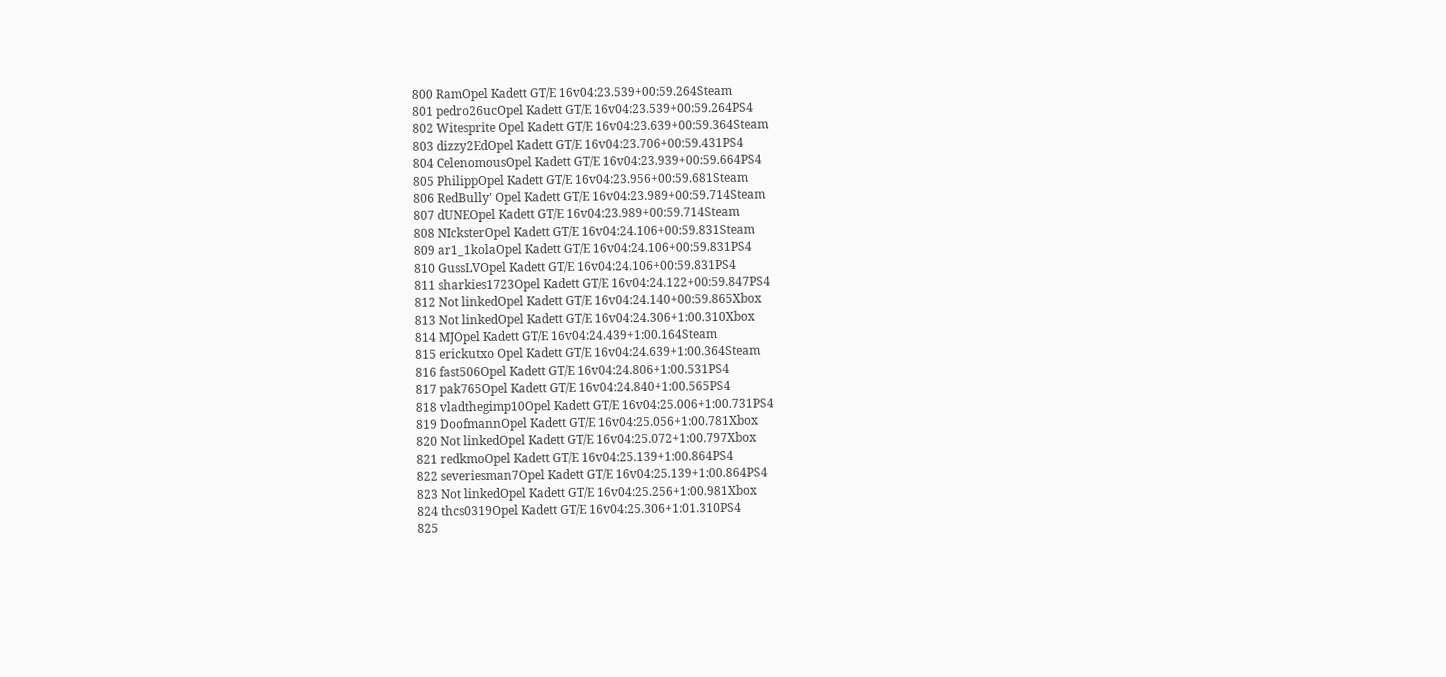800 RamOpel Kadett GT/E 16v04:23.539+00:59.264Steam
801 pedro26ucOpel Kadett GT/E 16v04:23.539+00:59.264PS4
802 Witesprite Opel Kadett GT/E 16v04:23.639+00:59.364Steam
803 dizzy2EdOpel Kadett GT/E 16v04:23.706+00:59.431PS4
804 CelenomousOpel Kadett GT/E 16v04:23.939+00:59.664PS4
805 PhilippOpel Kadett GT/E 16v04:23.956+00:59.681Steam
806 RedBully' Opel Kadett GT/E 16v04:23.989+00:59.714Steam
807 dUNEOpel Kadett GT/E 16v04:23.989+00:59.714Steam
808 NIcksterOpel Kadett GT/E 16v04:24.106+00:59.831Steam
809 ar1_1kolaOpel Kadett GT/E 16v04:24.106+00:59.831PS4
810 GussLVOpel Kadett GT/E 16v04:24.106+00:59.831PS4
811 sharkies1723Opel Kadett GT/E 16v04:24.122+00:59.847PS4
812 Not linkedOpel Kadett GT/E 16v04:24.140+00:59.865Xbox
813 Not linkedOpel Kadett GT/E 16v04:24.306+1:00.310Xbox
814 MJOpel Kadett GT/E 16v04:24.439+1:00.164Steam
815 erickutxo Opel Kadett GT/E 16v04:24.639+1:00.364Steam
816 fast506Opel Kadett GT/E 16v04:24.806+1:00.531PS4
817 pak765Opel Kadett GT/E 16v04:24.840+1:00.565PS4
818 vladthegimp10Opel Kadett GT/E 16v04:25.006+1:00.731PS4
819 DoofmannOpel Kadett GT/E 16v04:25.056+1:00.781Xbox
820 Not linkedOpel Kadett GT/E 16v04:25.072+1:00.797Xbox
821 redkmoOpel Kadett GT/E 16v04:25.139+1:00.864PS4
822 severiesman7Opel Kadett GT/E 16v04:25.139+1:00.864PS4
823 Not linkedOpel Kadett GT/E 16v04:25.256+1:00.981Xbox
824 thcs0319Opel Kadett GT/E 16v04:25.306+1:01.310PS4
825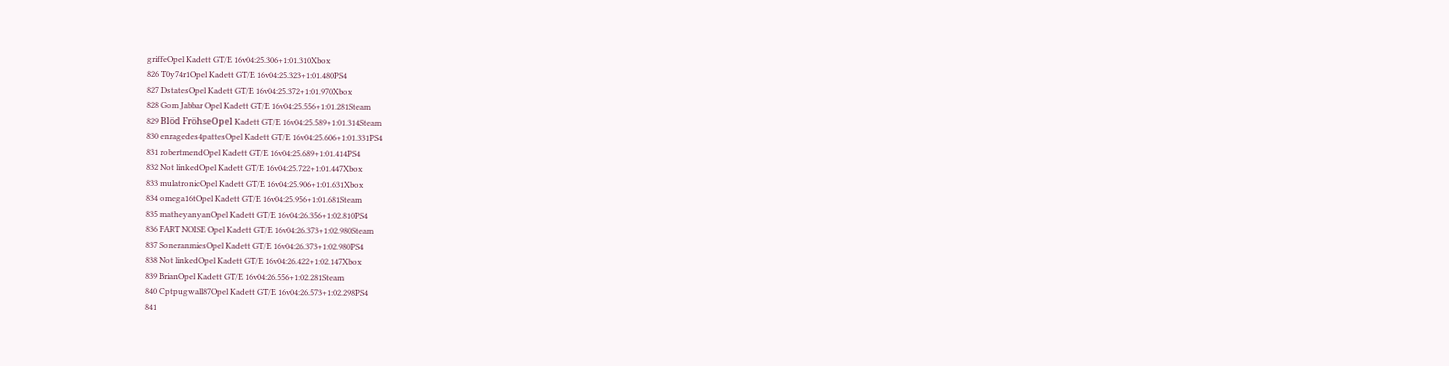griffeOpel Kadett GT/E 16v04:25.306+1:01.310Xbox
826 T0y74r1Opel Kadett GT/E 16v04:25.323+1:01.480PS4
827 DstatesOpel Kadett GT/E 16v04:25.372+1:01.970Xbox
828 Gom Jabbar Opel Kadett GT/E 16v04:25.556+1:01.281Steam
829 Blöd FröhseOpel Kadett GT/E 16v04:25.589+1:01.314Steam
830 enragedes4pattesOpel Kadett GT/E 16v04:25.606+1:01.331PS4
831 robertmendOpel Kadett GT/E 16v04:25.689+1:01.414PS4
832 Not linkedOpel Kadett GT/E 16v04:25.722+1:01.447Xbox
833 mulatronicOpel Kadett GT/E 16v04:25.906+1:01.631Xbox
834 omega16tOpel Kadett GT/E 16v04:25.956+1:01.681Steam
835 matheyanyanOpel Kadett GT/E 16v04:26.356+1:02.810PS4
836 FART NOISE Opel Kadett GT/E 16v04:26.373+1:02.980Steam
837 SoneranmiesOpel Kadett GT/E 16v04:26.373+1:02.980PS4
838 Not linkedOpel Kadett GT/E 16v04:26.422+1:02.147Xbox
839 BrianOpel Kadett GT/E 16v04:26.556+1:02.281Steam
840 Cptpugwall87Opel Kadett GT/E 16v04:26.573+1:02.298PS4
841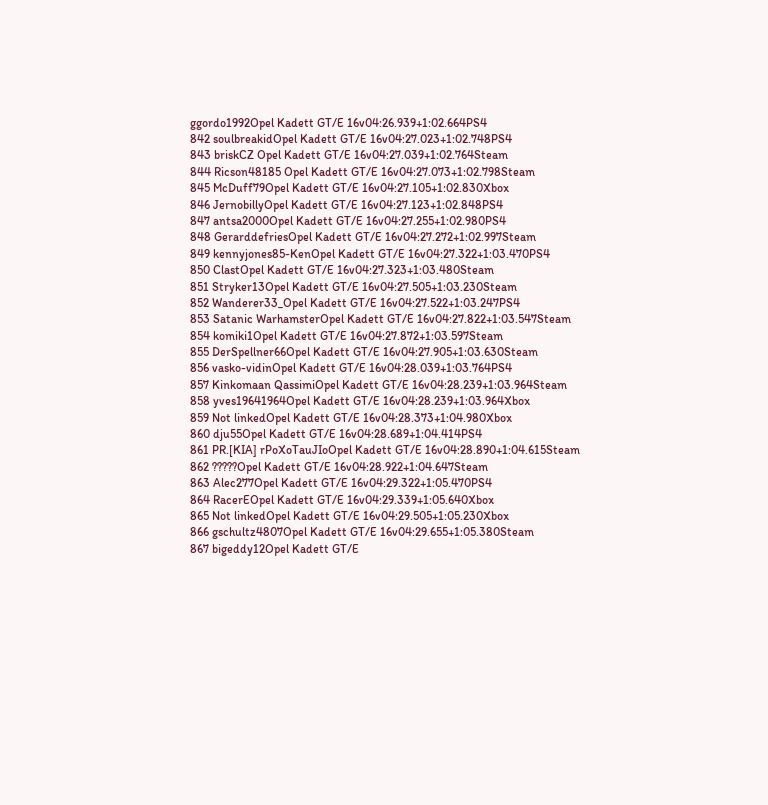ggordo1992Opel Kadett GT/E 16v04:26.939+1:02.664PS4
842 soulbreakidOpel Kadett GT/E 16v04:27.023+1:02.748PS4
843 briskCZ Opel Kadett GT/E 16v04:27.039+1:02.764Steam
844 Ricson48185 Opel Kadett GT/E 16v04:27.073+1:02.798Steam
845 McDuff79Opel Kadett GT/E 16v04:27.105+1:02.830Xbox
846 JernobillyOpel Kadett GT/E 16v04:27.123+1:02.848PS4
847 antsa2000Opel Kadett GT/E 16v04:27.255+1:02.980PS4
848 GerarddefriesOpel Kadett GT/E 16v04:27.272+1:02.997Steam
849 kennyjones85-KenOpel Kadett GT/E 16v04:27.322+1:03.470PS4
850 ClastOpel Kadett GT/E 16v04:27.323+1:03.480Steam
851 Stryker13Opel Kadett GT/E 16v04:27.505+1:03.230Steam
852 Wanderer33_Opel Kadett GT/E 16v04:27.522+1:03.247PS4
853 Satanic WarhamsterOpel Kadett GT/E 16v04:27.822+1:03.547Steam
854 komiki1Opel Kadett GT/E 16v04:27.872+1:03.597Steam
855 DerSpellner66Opel Kadett GT/E 16v04:27.905+1:03.630Steam
856 vasko-vidinOpel Kadett GT/E 16v04:28.039+1:03.764PS4
857 Kinkomaan QassimiOpel Kadett GT/E 16v04:28.239+1:03.964Steam
858 yves19641964Opel Kadett GT/E 16v04:28.239+1:03.964Xbox
859 Not linkedOpel Kadett GT/E 16v04:28.373+1:04.980Xbox
860 dju55Opel Kadett GT/E 16v04:28.689+1:04.414PS4
861 PR.[KIA] rPoXoTauJIoOpel Kadett GT/E 16v04:28.890+1:04.615Steam
862 ?????Opel Kadett GT/E 16v04:28.922+1:04.647Steam
863 Alec277Opel Kadett GT/E 16v04:29.322+1:05.470PS4
864 RacerEOpel Kadett GT/E 16v04:29.339+1:05.640Xbox
865 Not linkedOpel Kadett GT/E 16v04:29.505+1:05.230Xbox
866 gschultz4807Opel Kadett GT/E 16v04:29.655+1:05.380Steam
867 bigeddy12Opel Kadett GT/E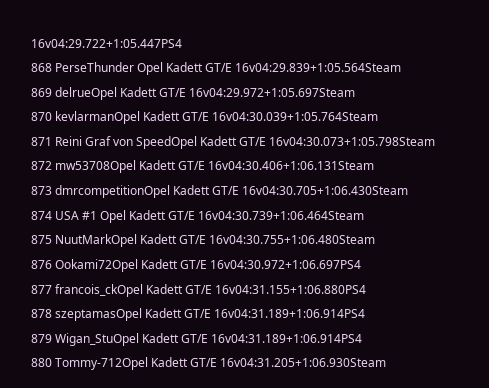16v04:29.722+1:05.447PS4
868 PerseThunder Opel Kadett GT/E 16v04:29.839+1:05.564Steam
869 delrueOpel Kadett GT/E 16v04:29.972+1:05.697Steam
870 kevlarmanOpel Kadett GT/E 16v04:30.039+1:05.764Steam
871 Reini Graf von SpeedOpel Kadett GT/E 16v04:30.073+1:05.798Steam
872 mw53708Opel Kadett GT/E 16v04:30.406+1:06.131Steam
873 dmrcompetitionOpel Kadett GT/E 16v04:30.705+1:06.430Steam
874 USA #1 Opel Kadett GT/E 16v04:30.739+1:06.464Steam
875 NuutMarkOpel Kadett GT/E 16v04:30.755+1:06.480Steam
876 Ookami72Opel Kadett GT/E 16v04:30.972+1:06.697PS4
877 francois_ckOpel Kadett GT/E 16v04:31.155+1:06.880PS4
878 szeptamasOpel Kadett GT/E 16v04:31.189+1:06.914PS4
879 Wigan_StuOpel Kadett GT/E 16v04:31.189+1:06.914PS4
880 Tommy-712Opel Kadett GT/E 16v04:31.205+1:06.930Steam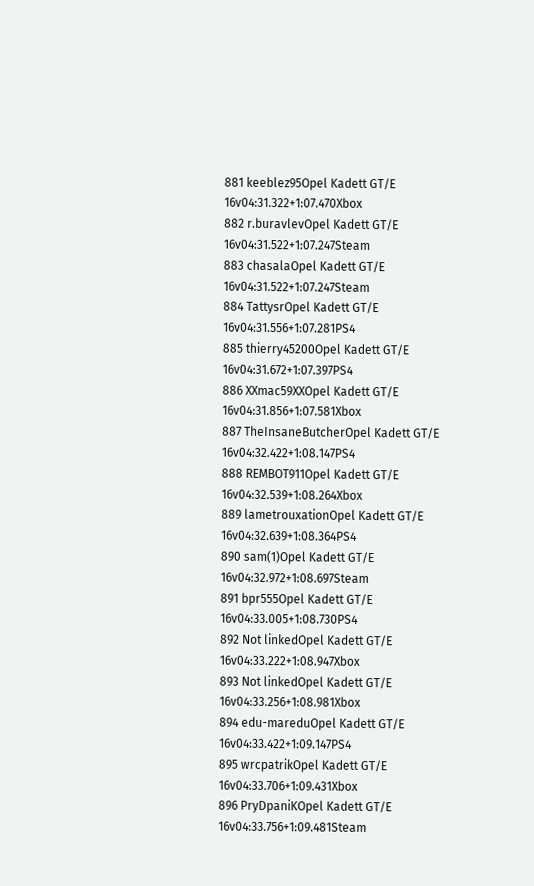881 keeblez95Opel Kadett GT/E 16v04:31.322+1:07.470Xbox
882 r.buravlevOpel Kadett GT/E 16v04:31.522+1:07.247Steam
883 chasalaOpel Kadett GT/E 16v04:31.522+1:07.247Steam
884 TattysrOpel Kadett GT/E 16v04:31.556+1:07.281PS4
885 thierry45200Opel Kadett GT/E 16v04:31.672+1:07.397PS4
886 XXmac59XXOpel Kadett GT/E 16v04:31.856+1:07.581Xbox
887 TheInsaneButcherOpel Kadett GT/E 16v04:32.422+1:08.147PS4
888 REMBOT911Opel Kadett GT/E 16v04:32.539+1:08.264Xbox
889 lametrouxationOpel Kadett GT/E 16v04:32.639+1:08.364PS4
890 sam(1)Opel Kadett GT/E 16v04:32.972+1:08.697Steam
891 bpr555Opel Kadett GT/E 16v04:33.005+1:08.730PS4
892 Not linkedOpel Kadett GT/E 16v04:33.222+1:08.947Xbox
893 Not linkedOpel Kadett GT/E 16v04:33.256+1:08.981Xbox
894 edu-mareduOpel Kadett GT/E 16v04:33.422+1:09.147PS4
895 wrcpatrikOpel Kadett GT/E 16v04:33.706+1:09.431Xbox
896 PryDpaniKOpel Kadett GT/E 16v04:33.756+1:09.481Steam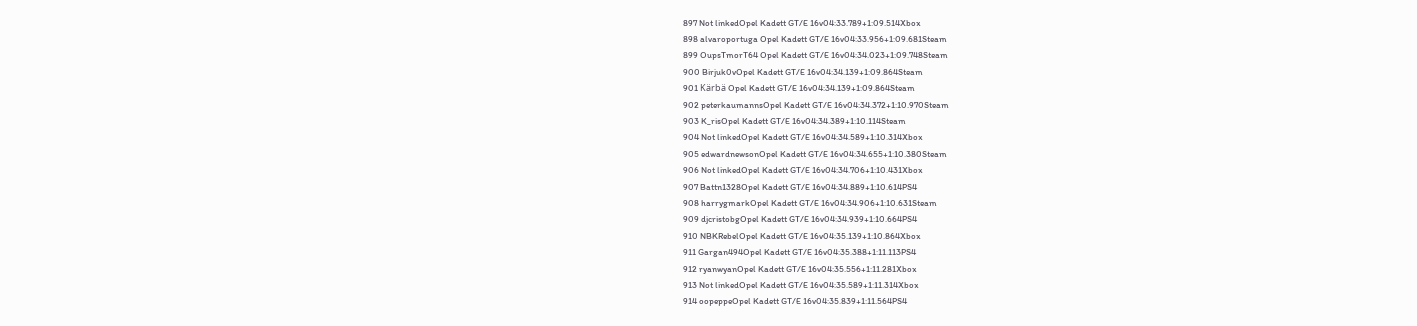897 Not linkedOpel Kadett GT/E 16v04:33.789+1:09.514Xbox
898 alvaroportuga Opel Kadett GT/E 16v04:33.956+1:09.681Steam
899 OupsTmorT64 Opel Kadett GT/E 16v04:34.023+1:09.748Steam
900 Birjuk0vOpel Kadett GT/E 16v04:34.139+1:09.864Steam
901 Kärbä Opel Kadett GT/E 16v04:34.139+1:09.864Steam
902 peterkaumannsOpel Kadett GT/E 16v04:34.372+1:10.970Steam
903 K_risOpel Kadett GT/E 16v04:34.389+1:10.114Steam
904 Not linkedOpel Kadett GT/E 16v04:34.589+1:10.314Xbox
905 edwardnewsonOpel Kadett GT/E 16v04:34.655+1:10.380Steam
906 Not linkedOpel Kadett GT/E 16v04:34.706+1:10.431Xbox
907 Battn1328Opel Kadett GT/E 16v04:34.889+1:10.614PS4
908 harrygmarkOpel Kadett GT/E 16v04:34.906+1:10.631Steam
909 djcristobgOpel Kadett GT/E 16v04:34.939+1:10.664PS4
910 NBKRebelOpel Kadett GT/E 16v04:35.139+1:10.864Xbox
911 Gargan494Opel Kadett GT/E 16v04:35.388+1:11.113PS4
912 ryanwyanOpel Kadett GT/E 16v04:35.556+1:11.281Xbox
913 Not linkedOpel Kadett GT/E 16v04:35.589+1:11.314Xbox
914 oopeppeOpel Kadett GT/E 16v04:35.839+1:11.564PS4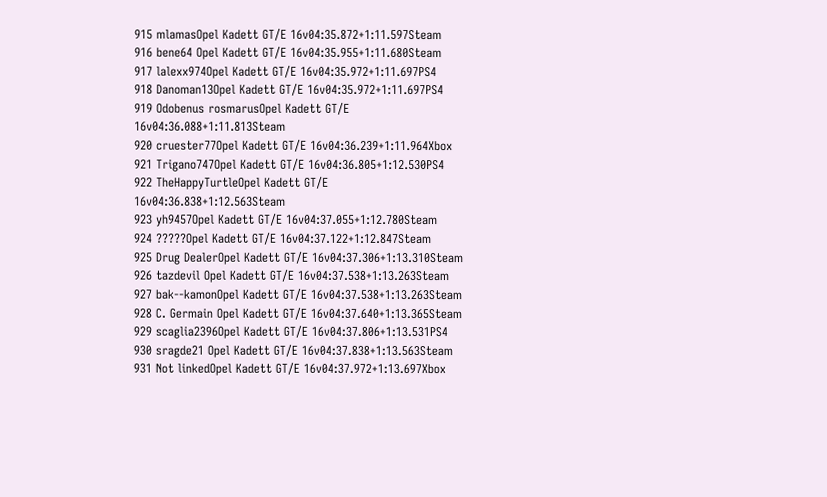915 mlamasOpel Kadett GT/E 16v04:35.872+1:11.597Steam
916 bene64 Opel Kadett GT/E 16v04:35.955+1:11.680Steam
917 lalexx974Opel Kadett GT/E 16v04:35.972+1:11.697PS4
918 Danoman13Opel Kadett GT/E 16v04:35.972+1:11.697PS4
919 Odobenus rosmarusOpel Kadett GT/E 16v04:36.088+1:11.813Steam
920 cruester77Opel Kadett GT/E 16v04:36.239+1:11.964Xbox
921 Trigano747Opel Kadett GT/E 16v04:36.805+1:12.530PS4
922 TheHappyTurtleOpel Kadett GT/E 16v04:36.838+1:12.563Steam
923 yh9457Opel Kadett GT/E 16v04:37.055+1:12.780Steam
924 ?????Opel Kadett GT/E 16v04:37.122+1:12.847Steam
925 Drug DealerOpel Kadett GT/E 16v04:37.306+1:13.310Steam
926 tazdevil Opel Kadett GT/E 16v04:37.538+1:13.263Steam
927 bak--kamonOpel Kadett GT/E 16v04:37.538+1:13.263Steam
928 C. Germain Opel Kadett GT/E 16v04:37.640+1:13.365Steam
929 scaglia2396Opel Kadett GT/E 16v04:37.806+1:13.531PS4
930 sragde21 Opel Kadett GT/E 16v04:37.838+1:13.563Steam
931 Not linkedOpel Kadett GT/E 16v04:37.972+1:13.697Xbox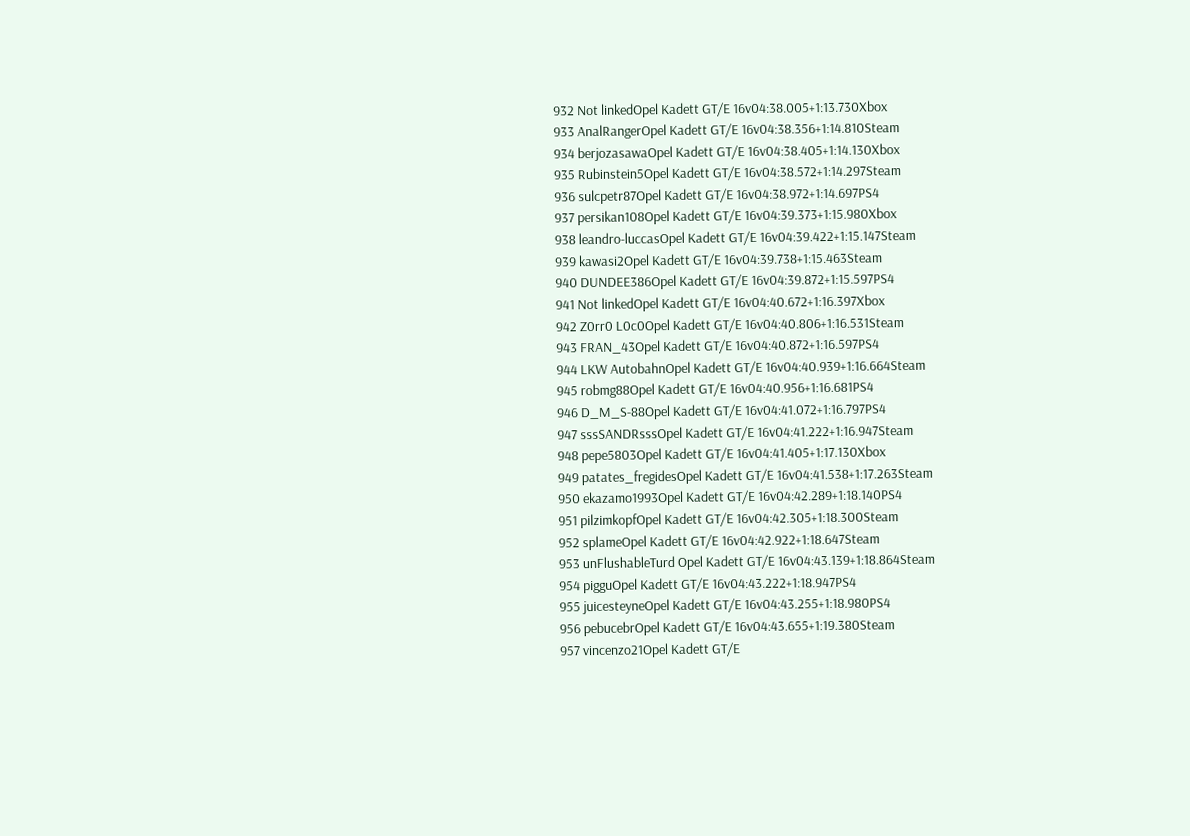932 Not linkedOpel Kadett GT/E 16v04:38.005+1:13.730Xbox
933 AnalRangerOpel Kadett GT/E 16v04:38.356+1:14.810Steam
934 berjozasawaOpel Kadett GT/E 16v04:38.405+1:14.130Xbox
935 Rubinstein5Opel Kadett GT/E 16v04:38.572+1:14.297Steam
936 sulcpetr87Opel Kadett GT/E 16v04:38.972+1:14.697PS4
937 persikan108Opel Kadett GT/E 16v04:39.373+1:15.980Xbox
938 leandro-luccasOpel Kadett GT/E 16v04:39.422+1:15.147Steam
939 kawasi2Opel Kadett GT/E 16v04:39.738+1:15.463Steam
940 DUNDEE386Opel Kadett GT/E 16v04:39.872+1:15.597PS4
941 Not linkedOpel Kadett GT/E 16v04:40.672+1:16.397Xbox
942 Z0rr0 L0c0Opel Kadett GT/E 16v04:40.806+1:16.531Steam
943 FRAN_43Opel Kadett GT/E 16v04:40.872+1:16.597PS4
944 LKW AutobahnOpel Kadett GT/E 16v04:40.939+1:16.664Steam
945 robmg88Opel Kadett GT/E 16v04:40.956+1:16.681PS4
946 D_M_S-88Opel Kadett GT/E 16v04:41.072+1:16.797PS4
947 sssSANDRsssOpel Kadett GT/E 16v04:41.222+1:16.947Steam
948 pepe5803Opel Kadett GT/E 16v04:41.405+1:17.130Xbox
949 patates_fregidesOpel Kadett GT/E 16v04:41.538+1:17.263Steam
950 ekazamo1993Opel Kadett GT/E 16v04:42.289+1:18.140PS4
951 pilzimkopfOpel Kadett GT/E 16v04:42.305+1:18.300Steam
952 splameOpel Kadett GT/E 16v04:42.922+1:18.647Steam
953 unFlushableTurd Opel Kadett GT/E 16v04:43.139+1:18.864Steam
954 pigguOpel Kadett GT/E 16v04:43.222+1:18.947PS4
955 juicesteyneOpel Kadett GT/E 16v04:43.255+1:18.980PS4
956 pebucebrOpel Kadett GT/E 16v04:43.655+1:19.380Steam
957 vincenzo21Opel Kadett GT/E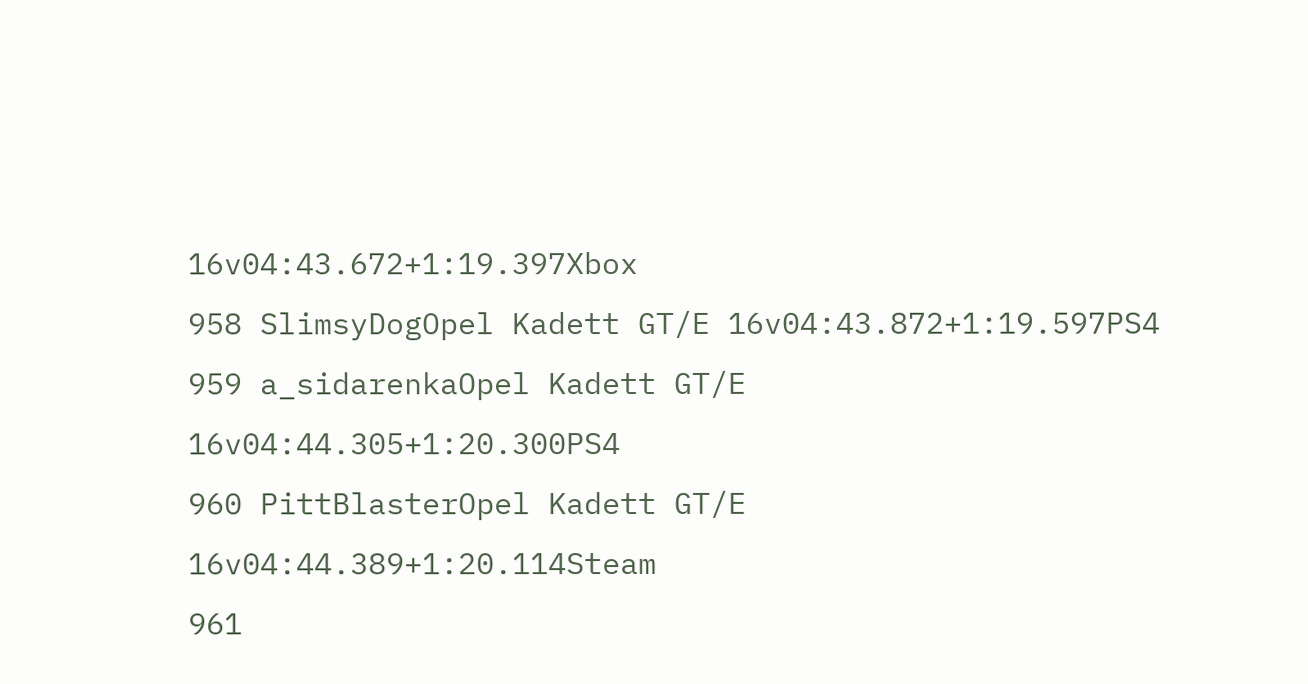16v04:43.672+1:19.397Xbox
958 SlimsyDogOpel Kadett GT/E 16v04:43.872+1:19.597PS4
959 a_sidarenkaOpel Kadett GT/E 16v04:44.305+1:20.300PS4
960 PittBlasterOpel Kadett GT/E 16v04:44.389+1:20.114Steam
961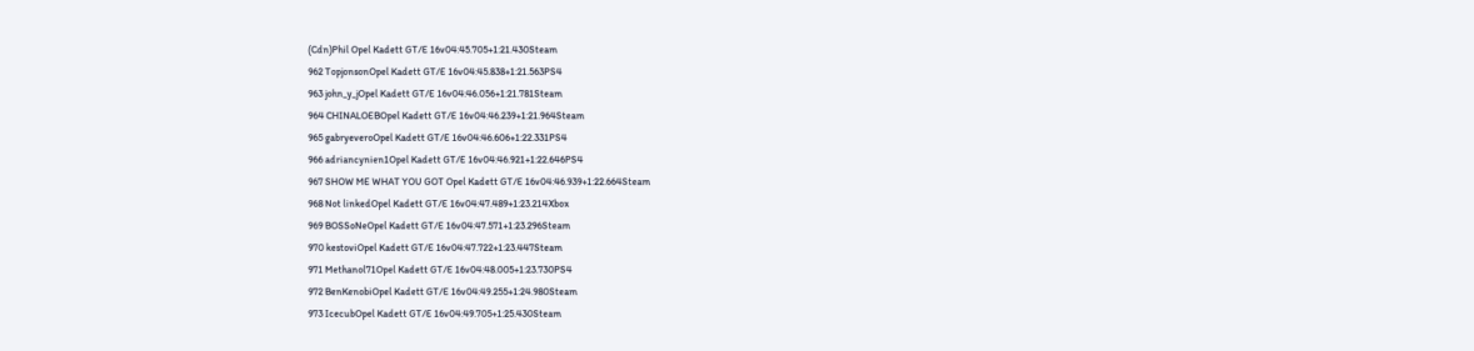(Cdn)Phil Opel Kadett GT/E 16v04:45.705+1:21.430Steam
962 TopjonsonOpel Kadett GT/E 16v04:45.838+1:21.563PS4
963 john_y_jOpel Kadett GT/E 16v04:46.056+1:21.781Steam
964 CHINALOEBOpel Kadett GT/E 16v04:46.239+1:21.964Steam
965 gabryeveroOpel Kadett GT/E 16v04:46.606+1:22.331PS4
966 adriancynien1Opel Kadett GT/E 16v04:46.921+1:22.646PS4
967 SHOW ME WHAT YOU GOT Opel Kadett GT/E 16v04:46.939+1:22.664Steam
968 Not linkedOpel Kadett GT/E 16v04:47.489+1:23.214Xbox
969 BOSSoNeOpel Kadett GT/E 16v04:47.571+1:23.296Steam
970 kestoviOpel Kadett GT/E 16v04:47.722+1:23.447Steam
971 Methanol71Opel Kadett GT/E 16v04:48.005+1:23.730PS4
972 BenKenobiOpel Kadett GT/E 16v04:49.255+1:24.980Steam
973 IcecubOpel Kadett GT/E 16v04:49.705+1:25.430Steam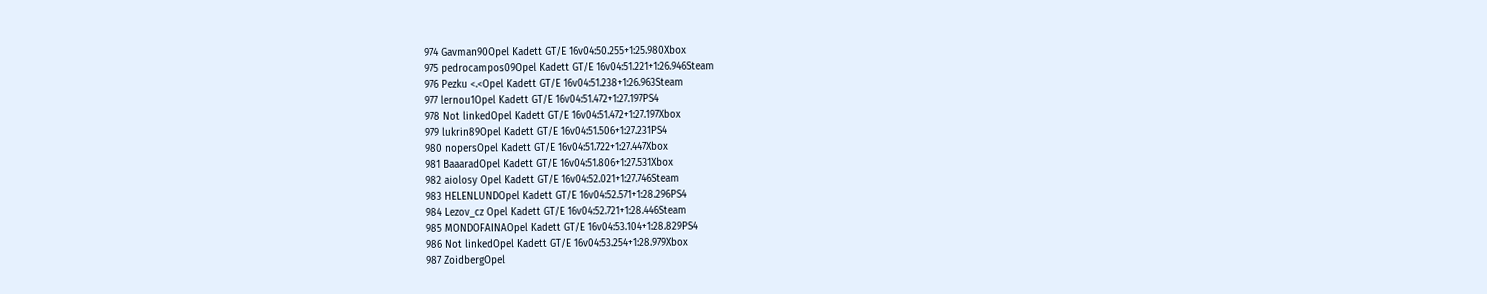974 Gavman90Opel Kadett GT/E 16v04:50.255+1:25.980Xbox
975 pedrocampos09Opel Kadett GT/E 16v04:51.221+1:26.946Steam
976 Pezku <.<Opel Kadett GT/E 16v04:51.238+1:26.963Steam
977 lernou1Opel Kadett GT/E 16v04:51.472+1:27.197PS4
978 Not linkedOpel Kadett GT/E 16v04:51.472+1:27.197Xbox
979 lukrin89Opel Kadett GT/E 16v04:51.506+1:27.231PS4
980 nopersOpel Kadett GT/E 16v04:51.722+1:27.447Xbox
981 BaaaradOpel Kadett GT/E 16v04:51.806+1:27.531Xbox
982 aiolosy Opel Kadett GT/E 16v04:52.021+1:27.746Steam
983 HELENLUNDOpel Kadett GT/E 16v04:52.571+1:28.296PS4
984 Lezov_cz Opel Kadett GT/E 16v04:52.721+1:28.446Steam
985 MONDOFAINAOpel Kadett GT/E 16v04:53.104+1:28.829PS4
986 Not linkedOpel Kadett GT/E 16v04:53.254+1:28.979Xbox
987 ZoidbergOpel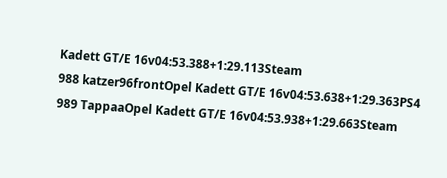Kadett GT/E 16v04:53.388+1:29.113Steam
988 katzer96frontOpel Kadett GT/E 16v04:53.638+1:29.363PS4
989 TappaaOpel Kadett GT/E 16v04:53.938+1:29.663Steam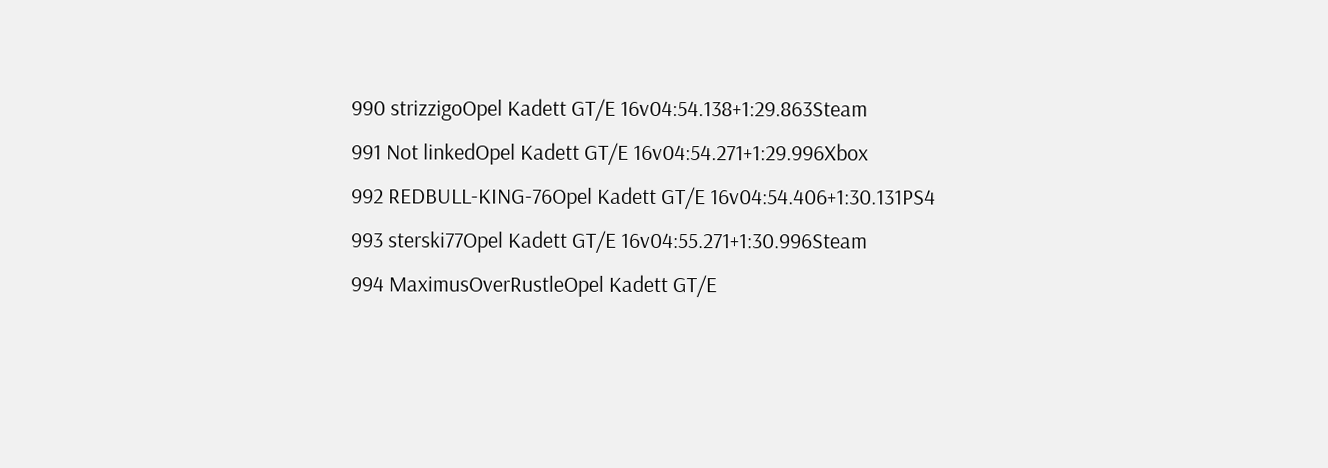990 strizzigoOpel Kadett GT/E 16v04:54.138+1:29.863Steam
991 Not linkedOpel Kadett GT/E 16v04:54.271+1:29.996Xbox
992 REDBULL-KING-76Opel Kadett GT/E 16v04:54.406+1:30.131PS4
993 sterski77Opel Kadett GT/E 16v04:55.271+1:30.996Steam
994 MaximusOverRustleOpel Kadett GT/E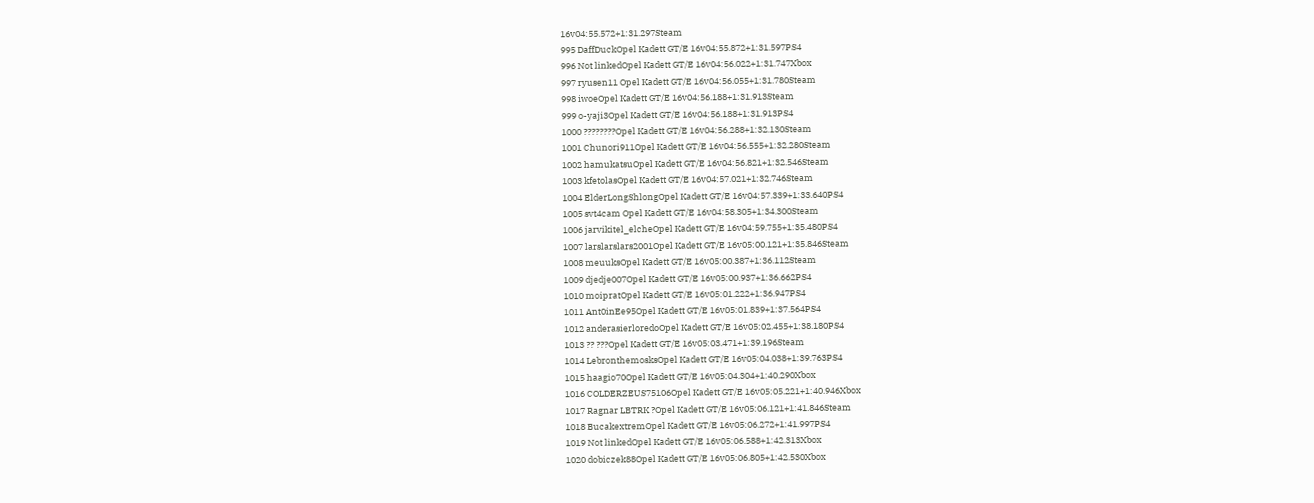16v04:55.572+1:31.297Steam
995 DaffDuckOpel Kadett GT/E 16v04:55.872+1:31.597PS4
996 Not linkedOpel Kadett GT/E 16v04:56.022+1:31.747Xbox
997 ryusen11 Opel Kadett GT/E 16v04:56.055+1:31.780Steam
998 iwoeOpel Kadett GT/E 16v04:56.188+1:31.913Steam
999 o-yaji3Opel Kadett GT/E 16v04:56.188+1:31.913PS4
1000 ????????Opel Kadett GT/E 16v04:56.288+1:32.130Steam
1001 Chunori911Opel Kadett GT/E 16v04:56.555+1:32.280Steam
1002 hamukatsuOpel Kadett GT/E 16v04:56.821+1:32.546Steam
1003 kfetolasOpel Kadett GT/E 16v04:57.021+1:32.746Steam
1004 ElderLongShlongOpel Kadett GT/E 16v04:57.339+1:33.640PS4
1005 svt4cam Opel Kadett GT/E 16v04:58.305+1:34.300Steam
1006 jarvikitel_elcheOpel Kadett GT/E 16v04:59.755+1:35.480PS4
1007 larslarslars2001Opel Kadett GT/E 16v05:00.121+1:35.846Steam
1008 meuuksOpel Kadett GT/E 16v05:00.387+1:36.112Steam
1009 djedje007Opel Kadett GT/E 16v05:00.937+1:36.662PS4
1010 moipratOpel Kadett GT/E 16v05:01.222+1:36.947PS4
1011 Ant0inEe95Opel Kadett GT/E 16v05:01.839+1:37.564PS4
1012 anderasierloredoOpel Kadett GT/E 16v05:02.455+1:38.180PS4
1013 ?? ???Opel Kadett GT/E 16v05:03.471+1:39.196Steam
1014 LebronthemosksOpel Kadett GT/E 16v05:04.038+1:39.763PS4
1015 haagio70Opel Kadett GT/E 16v05:04.304+1:40.290Xbox
1016 COLDERZEUS75106Opel Kadett GT/E 16v05:05.221+1:40.946Xbox
1017 Ragnar LBTRK ?Opel Kadett GT/E 16v05:06.121+1:41.846Steam
1018 BucakextremOpel Kadett GT/E 16v05:06.272+1:41.997PS4
1019 Not linkedOpel Kadett GT/E 16v05:06.588+1:42.313Xbox
1020 dobiczek88Opel Kadett GT/E 16v05:06.805+1:42.530Xbox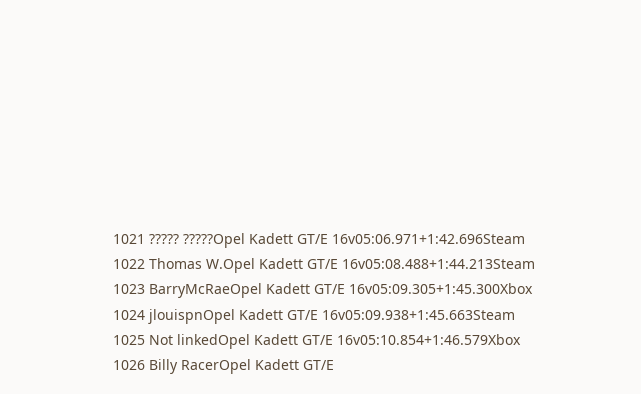1021 ????? ?????Opel Kadett GT/E 16v05:06.971+1:42.696Steam
1022 Thomas W.Opel Kadett GT/E 16v05:08.488+1:44.213Steam
1023 BarryMcRaeOpel Kadett GT/E 16v05:09.305+1:45.300Xbox
1024 jlouispnOpel Kadett GT/E 16v05:09.938+1:45.663Steam
1025 Not linkedOpel Kadett GT/E 16v05:10.854+1:46.579Xbox
1026 Billy RacerOpel Kadett GT/E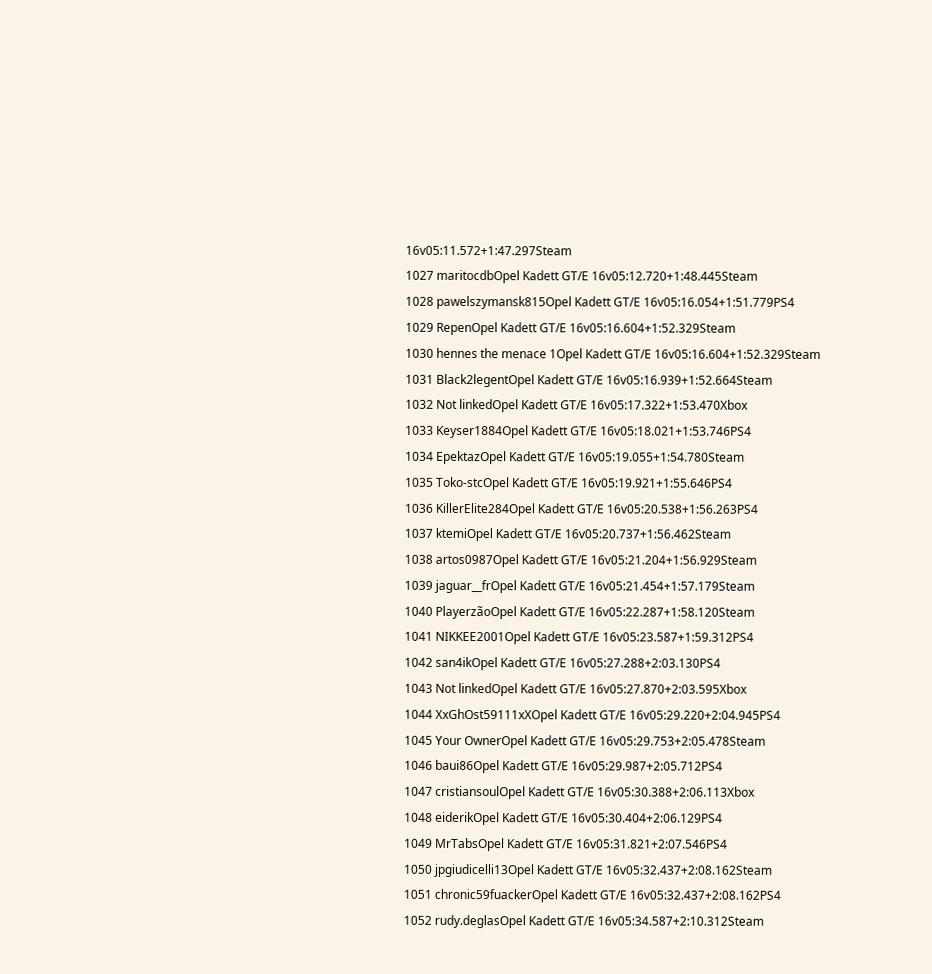16v05:11.572+1:47.297Steam
1027 maritocdbOpel Kadett GT/E 16v05:12.720+1:48.445Steam
1028 pawelszymansk815Opel Kadett GT/E 16v05:16.054+1:51.779PS4
1029 RepenOpel Kadett GT/E 16v05:16.604+1:52.329Steam
1030 hennes the menace 1Opel Kadett GT/E 16v05:16.604+1:52.329Steam
1031 Black2legentOpel Kadett GT/E 16v05:16.939+1:52.664Steam
1032 Not linkedOpel Kadett GT/E 16v05:17.322+1:53.470Xbox
1033 Keyser1884Opel Kadett GT/E 16v05:18.021+1:53.746PS4
1034 EpektazOpel Kadett GT/E 16v05:19.055+1:54.780Steam
1035 Toko-stcOpel Kadett GT/E 16v05:19.921+1:55.646PS4
1036 KillerElite284Opel Kadett GT/E 16v05:20.538+1:56.263PS4
1037 ktemiOpel Kadett GT/E 16v05:20.737+1:56.462Steam
1038 artos0987Opel Kadett GT/E 16v05:21.204+1:56.929Steam
1039 jaguar__frOpel Kadett GT/E 16v05:21.454+1:57.179Steam
1040 PlayerzãoOpel Kadett GT/E 16v05:22.287+1:58.120Steam
1041 NIKKEE2001Opel Kadett GT/E 16v05:23.587+1:59.312PS4
1042 san4ikOpel Kadett GT/E 16v05:27.288+2:03.130PS4
1043 Not linkedOpel Kadett GT/E 16v05:27.870+2:03.595Xbox
1044 XxGhOst59111xXOpel Kadett GT/E 16v05:29.220+2:04.945PS4
1045 Your OwnerOpel Kadett GT/E 16v05:29.753+2:05.478Steam
1046 baui86Opel Kadett GT/E 16v05:29.987+2:05.712PS4
1047 cristiansoulOpel Kadett GT/E 16v05:30.388+2:06.113Xbox
1048 eiderikOpel Kadett GT/E 16v05:30.404+2:06.129PS4
1049 MrTabsOpel Kadett GT/E 16v05:31.821+2:07.546PS4
1050 jpgiudicelli13Opel Kadett GT/E 16v05:32.437+2:08.162Steam
1051 chronic59fuackerOpel Kadett GT/E 16v05:32.437+2:08.162PS4
1052 rudy.deglasOpel Kadett GT/E 16v05:34.587+2:10.312Steam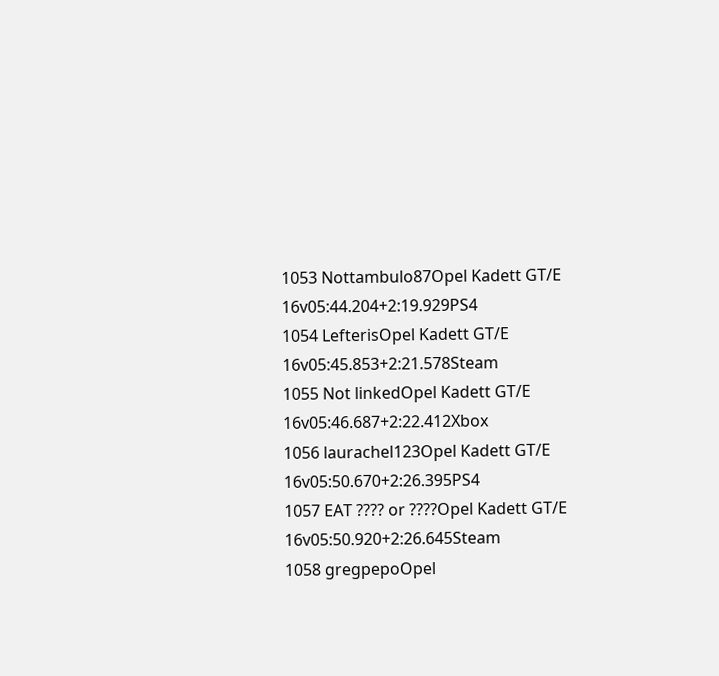1053 Nottambulo87Opel Kadett GT/E 16v05:44.204+2:19.929PS4
1054 LefterisOpel Kadett GT/E 16v05:45.853+2:21.578Steam
1055 Not linkedOpel Kadett GT/E 16v05:46.687+2:22.412Xbox
1056 laurachel123Opel Kadett GT/E 16v05:50.670+2:26.395PS4
1057 EAT ???? or ????Opel Kadett GT/E 16v05:50.920+2:26.645Steam
1058 gregpepoOpel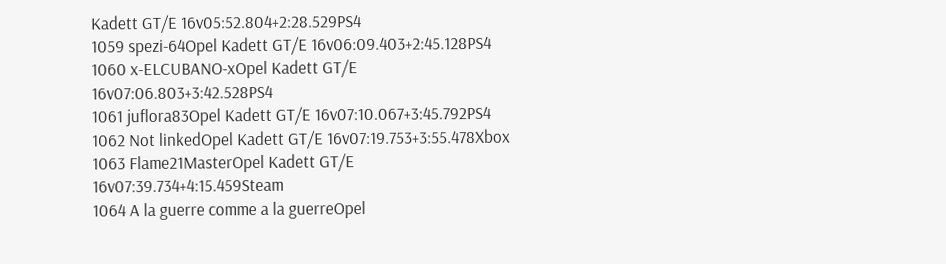Kadett GT/E 16v05:52.804+2:28.529PS4
1059 spezi-64Opel Kadett GT/E 16v06:09.403+2:45.128PS4
1060 x-ELCUBANO-xOpel Kadett GT/E 16v07:06.803+3:42.528PS4
1061 juflora83Opel Kadett GT/E 16v07:10.067+3:45.792PS4
1062 Not linkedOpel Kadett GT/E 16v07:19.753+3:55.478Xbox
1063 Flame21MasterOpel Kadett GT/E 16v07:39.734+4:15.459Steam
1064 A la guerre comme a la guerreOpel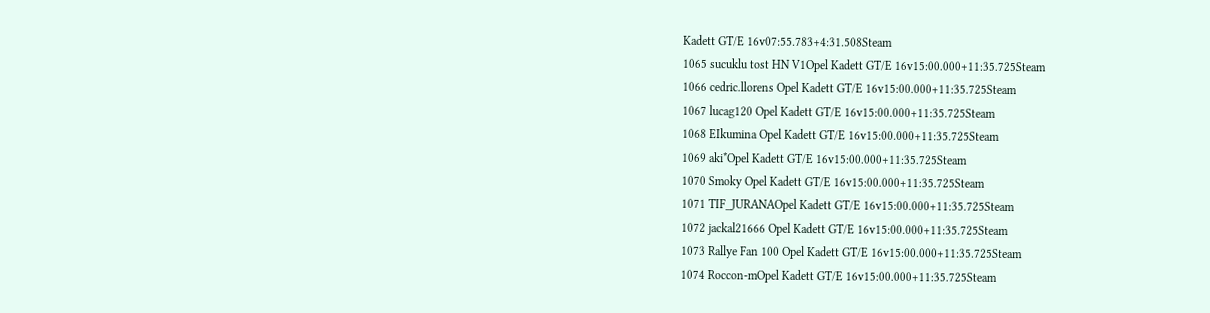Kadett GT/E 16v07:55.783+4:31.508Steam
1065 sucuklu tost HN V1Opel Kadett GT/E 16v15:00.000+11:35.725Steam
1066 cedric.llorens Opel Kadett GT/E 16v15:00.000+11:35.725Steam
1067 lucag120 Opel Kadett GT/E 16v15:00.000+11:35.725Steam
1068 EIkumina Opel Kadett GT/E 16v15:00.000+11:35.725Steam
1069 aki*Opel Kadett GT/E 16v15:00.000+11:35.725Steam
1070 Smoky Opel Kadett GT/E 16v15:00.000+11:35.725Steam
1071 TIF_JURANAOpel Kadett GT/E 16v15:00.000+11:35.725Steam
1072 jackal21666 Opel Kadett GT/E 16v15:00.000+11:35.725Steam
1073 Rallye Fan 100 Opel Kadett GT/E 16v15:00.000+11:35.725Steam
1074 Roccon-mOpel Kadett GT/E 16v15:00.000+11:35.725Steam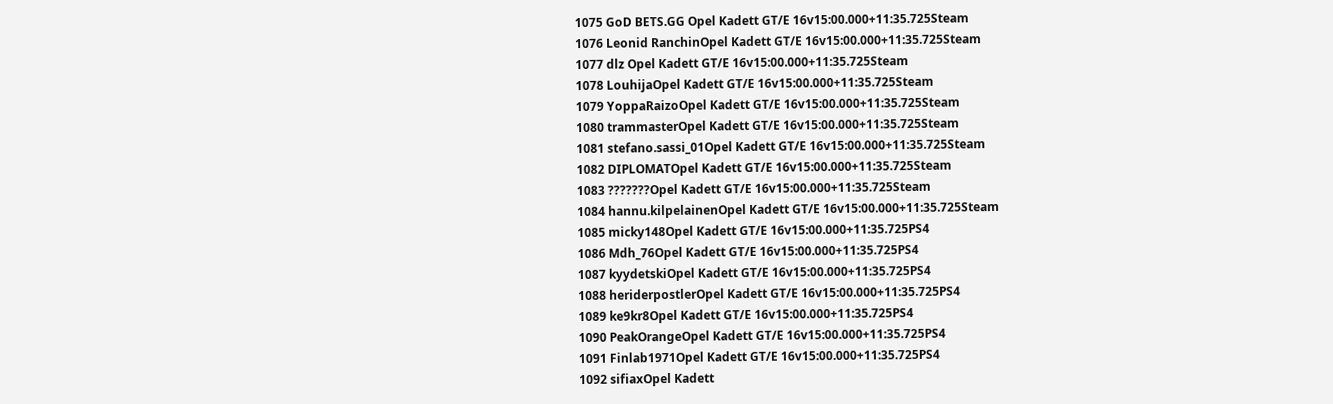1075 GoD BETS.GG Opel Kadett GT/E 16v15:00.000+11:35.725Steam
1076 Leonid RanchinOpel Kadett GT/E 16v15:00.000+11:35.725Steam
1077 dlz Opel Kadett GT/E 16v15:00.000+11:35.725Steam
1078 LouhijaOpel Kadett GT/E 16v15:00.000+11:35.725Steam
1079 YoppaRaizoOpel Kadett GT/E 16v15:00.000+11:35.725Steam
1080 trammasterOpel Kadett GT/E 16v15:00.000+11:35.725Steam
1081 stefano.sassi_01Opel Kadett GT/E 16v15:00.000+11:35.725Steam
1082 DIPLOMATOpel Kadett GT/E 16v15:00.000+11:35.725Steam
1083 ???????Opel Kadett GT/E 16v15:00.000+11:35.725Steam
1084 hannu.kilpelainenOpel Kadett GT/E 16v15:00.000+11:35.725Steam
1085 micky148Opel Kadett GT/E 16v15:00.000+11:35.725PS4
1086 Mdh_76Opel Kadett GT/E 16v15:00.000+11:35.725PS4
1087 kyydetskiOpel Kadett GT/E 16v15:00.000+11:35.725PS4
1088 heriderpostlerOpel Kadett GT/E 16v15:00.000+11:35.725PS4
1089 ke9kr8Opel Kadett GT/E 16v15:00.000+11:35.725PS4
1090 PeakOrangeOpel Kadett GT/E 16v15:00.000+11:35.725PS4
1091 Finlab1971Opel Kadett GT/E 16v15:00.000+11:35.725PS4
1092 sifiaxOpel Kadett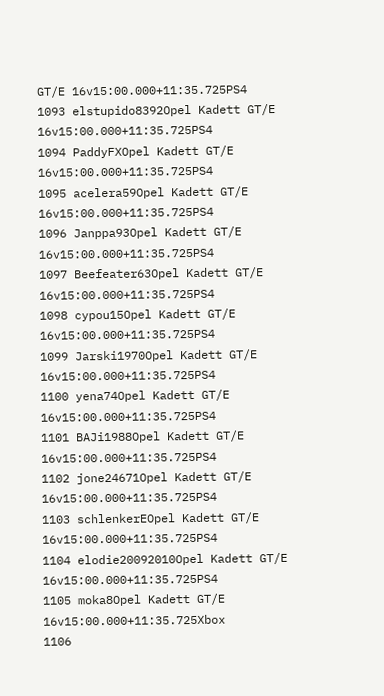GT/E 16v15:00.000+11:35.725PS4
1093 elstupido8392Opel Kadett GT/E 16v15:00.000+11:35.725PS4
1094 PaddyFXOpel Kadett GT/E 16v15:00.000+11:35.725PS4
1095 acelera59Opel Kadett GT/E 16v15:00.000+11:35.725PS4
1096 Janppa93Opel Kadett GT/E 16v15:00.000+11:35.725PS4
1097 Beefeater63Opel Kadett GT/E 16v15:00.000+11:35.725PS4
1098 cypou15Opel Kadett GT/E 16v15:00.000+11:35.725PS4
1099 Jarski1970Opel Kadett GT/E 16v15:00.000+11:35.725PS4
1100 yena74Opel Kadett GT/E 16v15:00.000+11:35.725PS4
1101 BAJi1988Opel Kadett GT/E 16v15:00.000+11:35.725PS4
1102 jone24671Opel Kadett GT/E 16v15:00.000+11:35.725PS4
1103 schlenkerEOpel Kadett GT/E 16v15:00.000+11:35.725PS4
1104 elodie20092010Opel Kadett GT/E 16v15:00.000+11:35.725PS4
1105 moka8Opel Kadett GT/E 16v15:00.000+11:35.725Xbox
1106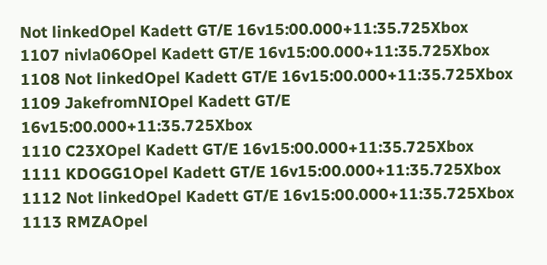Not linkedOpel Kadett GT/E 16v15:00.000+11:35.725Xbox
1107 nivla06Opel Kadett GT/E 16v15:00.000+11:35.725Xbox
1108 Not linkedOpel Kadett GT/E 16v15:00.000+11:35.725Xbox
1109 JakefromNIOpel Kadett GT/E 16v15:00.000+11:35.725Xbox
1110 C23XOpel Kadett GT/E 16v15:00.000+11:35.725Xbox
1111 KDOGG1Opel Kadett GT/E 16v15:00.000+11:35.725Xbox
1112 Not linkedOpel Kadett GT/E 16v15:00.000+11:35.725Xbox
1113 RMZAOpel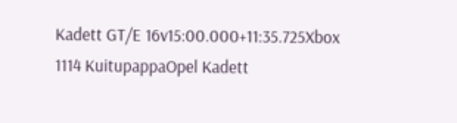Kadett GT/E 16v15:00.000+11:35.725Xbox
1114 KuitupappaOpel Kadett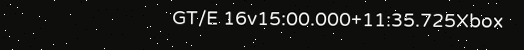GT/E 16v15:00.000+11:35.725Xbox